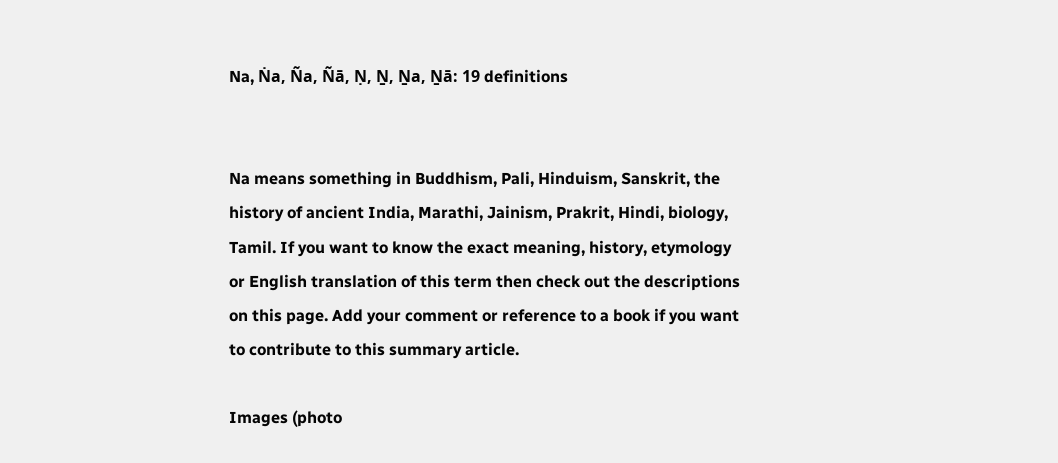Na, Ṅa, Ña, Ñā, Ṇ, Ṉ, Ṉa, Ṉā: 19 definitions


Na means something in Buddhism, Pali, Hinduism, Sanskrit, the history of ancient India, Marathi, Jainism, Prakrit, Hindi, biology, Tamil. If you want to know the exact meaning, history, etymology or English translation of this term then check out the descriptions on this page. Add your comment or reference to a book if you want to contribute to this summary article.

Images (photo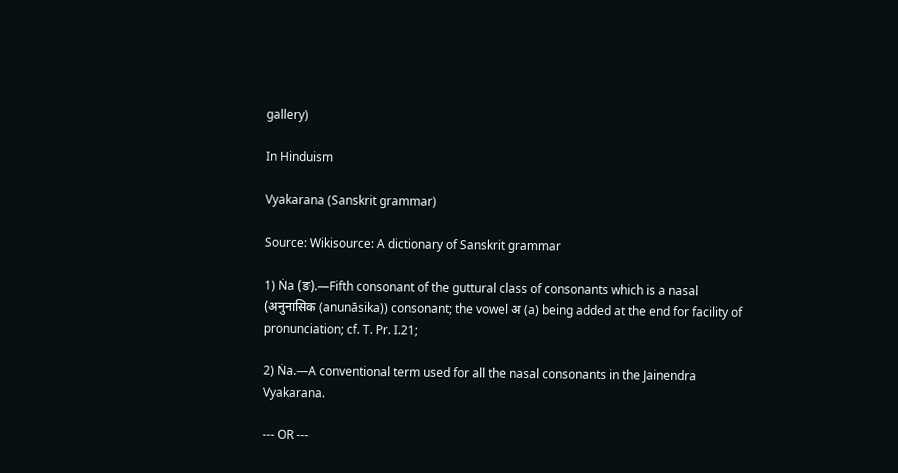gallery)

In Hinduism

Vyakarana (Sanskrit grammar)

Source: Wikisource: A dictionary of Sanskrit grammar

1) Ṅa (ङ).—Fifth consonant of the guttural class of consonants which is a nasal (अनुनासिक (anunāsika)) consonant; the vowel अ (a) being added at the end for facility of pronunciation; cf. T. Pr. I.21;

2) Ṅa.—A conventional term used for all the nasal consonants in the Jainendra Vyakarana.

--- OR ---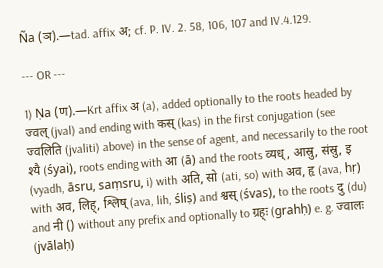Ña (ञ).—tad. affix अ; cf. P. IV. 2. 58, 106, 107 and IV.4.129.

--- OR ---

1) Ṇa (ण).—Krt affix अ (a), added optionally to the roots headed by ज्वल् (jval) and ending with कस् (kas) in the first conjugation (see ज्वलिति (jvaliti) above) in the sense of agent, and necessarily to the root श्यै (śyai), roots ending with आ (ā) and the roots व्यध्, आस्रु, संस्रु, इ (vyadh, āsru, saṃsru, i) with अति, सो (ati, so) with अव, हृ (ava, hṛ) with अव, लिह्, श्लिष् (ava, lih, śliṣ) and श्वस् (śvas), to the roots दु (du) and नी () without any prefix and optionally to ग्रह्ः (grahḥ) e. g. ज्वालः (jvālaḥ)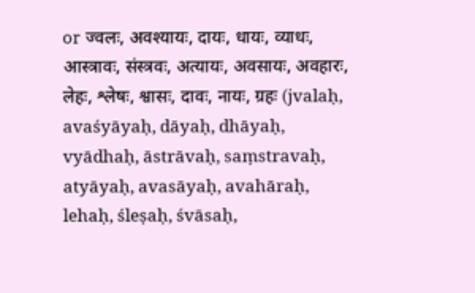or ज्वलः, अवश्यायः, दायः, धायः, व्याधः, आस्त्रावः, संस्त्रवः, अत्यायः, अवसायः, अवहारः, लेहः, श्लेषः, श्वासः, दावः, नायः, ग्रहः (jvalaḥ, avaśyāyaḥ, dāyaḥ, dhāyaḥ, vyādhaḥ, āstrāvaḥ, saṃstravaḥ, atyāyaḥ, avasāyaḥ, avahāraḥ, lehaḥ, śleṣaḥ, śvāsaḥ,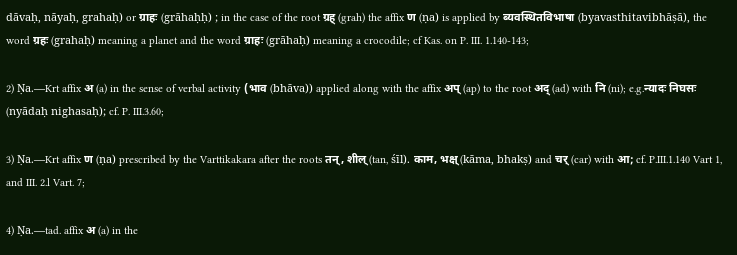dāvaḥ, nāyaḥ, grahaḥ) or ग्राहः (grāhaḥḥ) ; in the case of the root ग्रह् (grah) the affix ण (ṇa) is applied by ब्यवस्थितविभाषा (byavasthitavibhāṣā), the word ग्रहः (grahaḥ) meaning a planet and the word ग्राहः (grāhaḥ) meaning a crocodile; cf Kas. on P. III. 1.140-143;

2) Ṇa.—Krt affix अ (a) in the sense of verbal activity (भाव (bhāva)) applied along with the affix अप् (ap) to the root अद् (ad) with नि (ni); e.g.न्यादः निघसः (nyādaḥ nighasaḥ); cf. P. III.3.60;

3) Ṇa.—Krt affix ण (ṇa) prescribed by the Varttikakara after the roots तन्, शील् (tan, śīl). काम, भक्ष् (kāma, bhakṣ) and चर् (car) with आ; cf. P.III.1.140 Vart 1, and III. 2.l Vart. 7;

4) Ṇa.—tad. affix अ (a) in the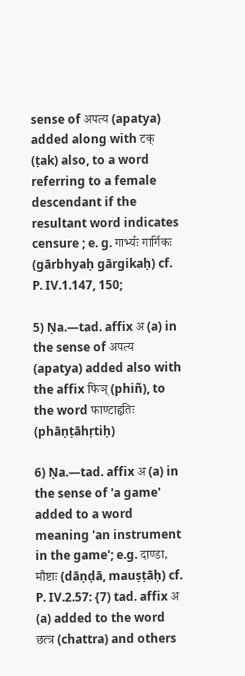sense of अपत्य (apatya) added along with टक् (ṭak) also, to a word referring to a female descendant if the resultant word indicates censure ; e. g. गार्भ्यः गार्गिकः (gārbhyaḥ gārgikaḥ) cf. P. IV.1.147, 150;

5) Ṇa.—tad. affix अ (a) in the sense of अपत्य (apatya) added also with the affix फिञ् (phiñ), to the word फाण्टाहृतिः (phāṇṭāhṛtiḥ)

6) Ṇa.—tad. affix अ (a) in the sense of 'a game' added to a word meaning 'an instrument in the game'; e.g. दाण्डा, मौष्टाः (dāṇḍā, mauṣṭāḥ) cf. P. IV.2.57: {7) tad. affix अ (a) added to the word छत्त्र (chattra) and others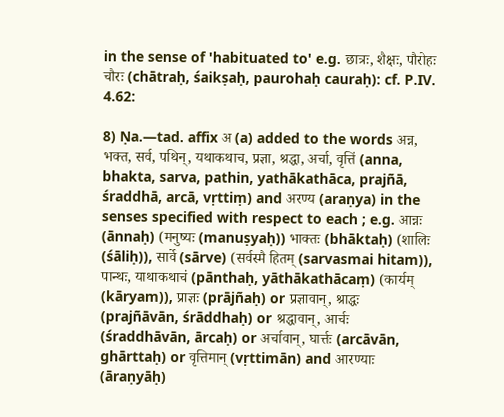in the sense of 'habituated to' e.g. छात्रः, शैक्षः, पौरोहः चौरः (chātraḥ, śaikṣaḥ, paurohaḥ cauraḥ): cf. P.IV. 4.62:

8) Ṇa.—tad. affix अ (a) added to the words अन्न, भक्त, सर्व, पथिन्, यथाकथाच, प्रज्ञा, श्रद्धा, अर्चा, वृत्तिं (anna, bhakta, sarva, pathin, yathākathāca, prajñā, śraddhā, arcā, vṛttiṃ) and अरण्य (araṇya) in the senses specified with respect to each ; e.g. आन्नः (ānnaḥ) (मनुष्यः (manuṣyaḥ)) भाक्तः (bhāktaḥ) (शालिः (śāliḥ)), सार्वे (sārve) (सर्वस्मै हितम् (sarvasmai hitam)), पान्थः, याथाकथाचं (pānthaḥ, yāthākathācaṃ) (कार्यम् (kāryam)), प्राज्ञः (prājñaḥ) or प्रज्ञावान्, श्राद्धः (prajñāvān, śrāddhaḥ) or श्रद्धावान्, आर्चः (śraddhāvān, ārcaḥ) or अर्चावान्, घार्त्तः (arcāvān, ghārttaḥ) or वृत्तिमान् (vṛttimān) and आरण्याः (āraṇyāḥ)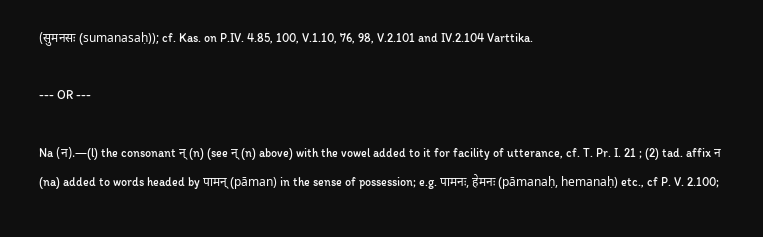(सुमनसः (sumanasaḥ)); cf. Kas. on P.IV. 4.85, 100, V.1.10, 76, 98, V.2.101 and IV.2.104 Varttika.

--- OR ---

Na (न).—(l) the consonant न् (n) (see न् (n) above) with the vowel added to it for facility of utterance, cf. T. Pr. I. 21 ; (2) tad. affix न (na) added to words headed by पामन् (pāman) in the sense of possession; e.g. पामनः, हेमनः (pāmanaḥ, hemanaḥ) etc., cf P. V. 2.100;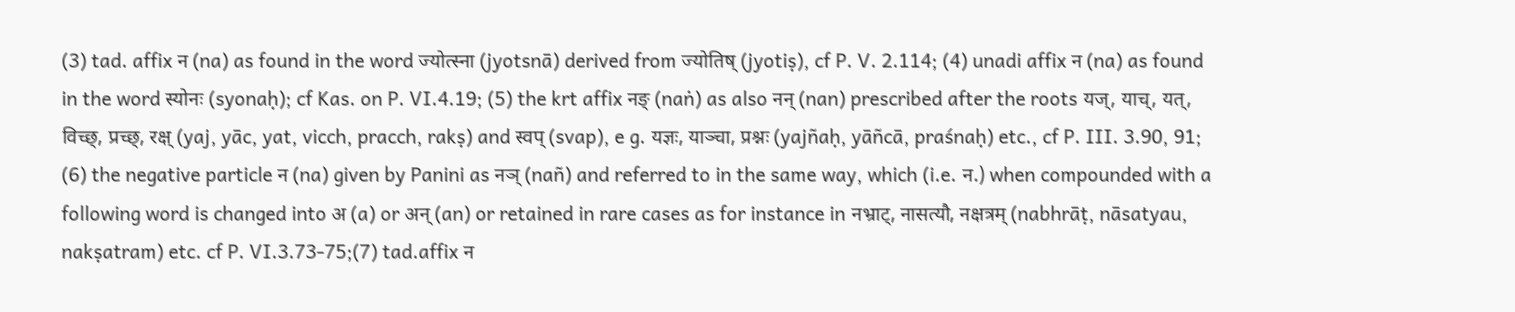(3) tad. affix न (na) as found in the word ज्योत्स्ना (jyotsnā) derived from ज्योतिष् (jyotiṣ), cf P. V. 2.114; (4) unadi affix न (na) as found in the word स्योनः (syonaḥ); cf Kas. on P. VI.4.19; (5) the krt affix नङ् (naṅ) as also नन् (nan) prescribed after the roots यज्, याच्, यत्, विच्छ्, प्रच्छ्, रक्ष् (yaj, yāc, yat, vicch, pracch, rakṣ) and स्वप् (svap), e g. यज्ञः, याञ्चा, प्रश्नः (yajñaḥ, yāñcā, praśnaḥ) etc., cf P. III. 3.90, 91; (6) the negative particle न (na) given by Panini as नञ् (nañ) and referred to in the same way, which (i.e. न.) when compounded with a following word is changed into अ (a) or अन् (an) or retained in rare cases as for instance in नभ्राट्, नासत्यौ, नक्षत्रम् (nabhrāṭ, nāsatyau, nakṣatram) etc. cf P. VI.3.73-75;(7) tad.affix न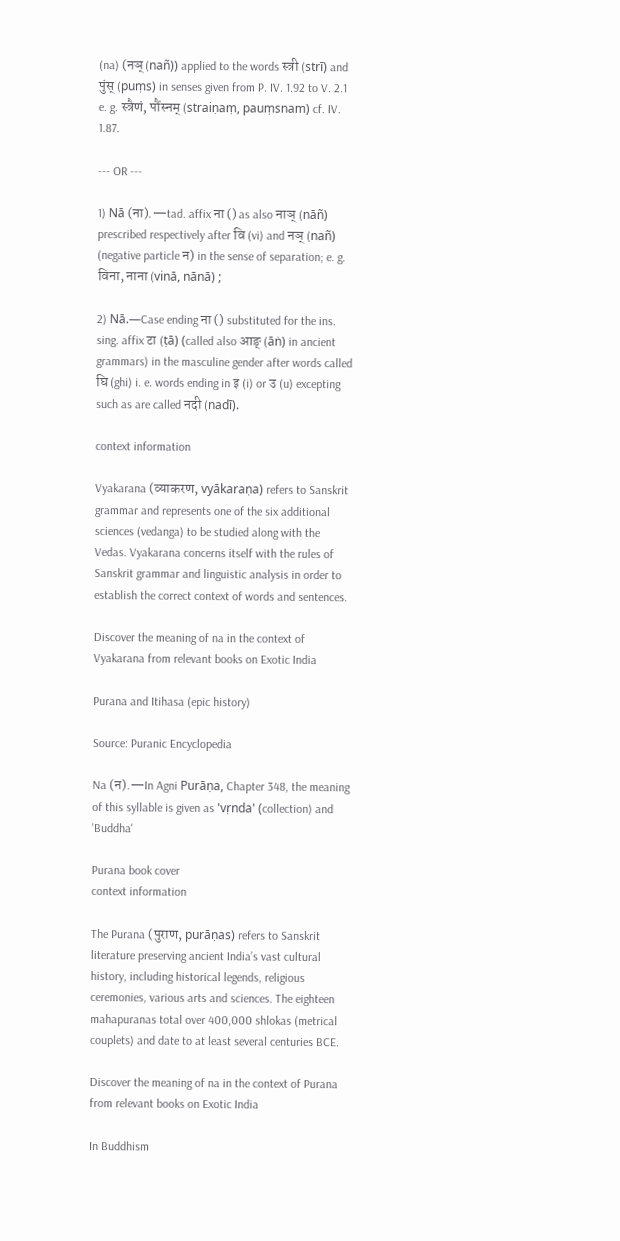(na) (नञ् (nañ)) applied to the words स्त्री (strī) and पुंस् (puṃs) in senses given from P. IV. 1.92 to V. 2.1 e. g. स्त्रैणं, पौंस्नम् (straiṇaṃ, pauṃsnam) cf. IV. 1.87.

--- OR ---

1) Nā (ना).—tad. affix ना () as also नाञ् (nāñ) prescribed respectively after वि (vi) and नञ् (nañ) (negative particle न) in the sense of separation; e. g. विना, नाना (vinā, nānā) ;

2) Nā.—Case ending ना () substituted for the ins. sing. affix टा (ṭā) (called also आङ् (āṅ) in ancient grammars) in the masculine gender after words called घि (ghi) i. e. words ending in इ (i) or उ (u) excepting such as are called नदी (nadī).

context information

Vyakarana (व्याकरण, vyākaraṇa) refers to Sanskrit grammar and represents one of the six additional sciences (vedanga) to be studied along with the Vedas. Vyakarana concerns itself with the rules of Sanskrit grammar and linguistic analysis in order to establish the correct context of words and sentences.

Discover the meaning of na in the context of Vyakarana from relevant books on Exotic India

Purana and Itihasa (epic history)

Source: Puranic Encyclopedia

Na (न).—In Agni Purāṇa, Chapter 348, the meaning of this syllable is given as 'vṛnda' (collection) and 'Buddha'

Purana book cover
context information

The Purana (पुराण, purāṇas) refers to Sanskrit literature preserving ancient India’s vast cultural history, including historical legends, religious ceremonies, various arts and sciences. The eighteen mahapuranas total over 400,000 shlokas (metrical couplets) and date to at least several centuries BCE.

Discover the meaning of na in the context of Purana from relevant books on Exotic India

In Buddhism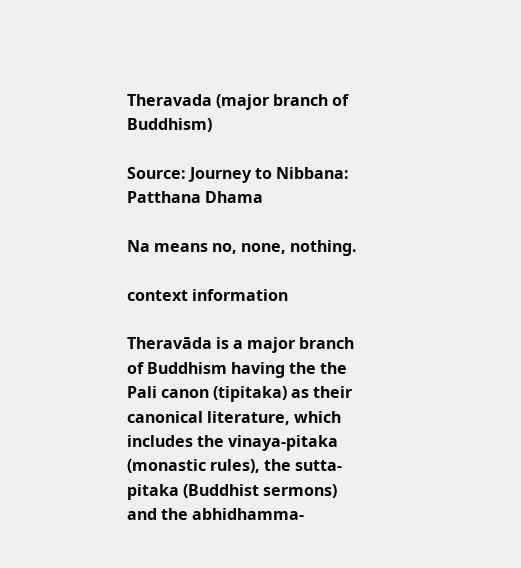Theravada (major branch of Buddhism)

Source: Journey to Nibbana: Patthana Dhama

Na means no, none, nothing.

context information

Theravāda is a major branch of Buddhism having the the Pali canon (tipitaka) as their canonical literature, which includes the vinaya-pitaka (monastic rules), the sutta-pitaka (Buddhist sermons) and the abhidhamma-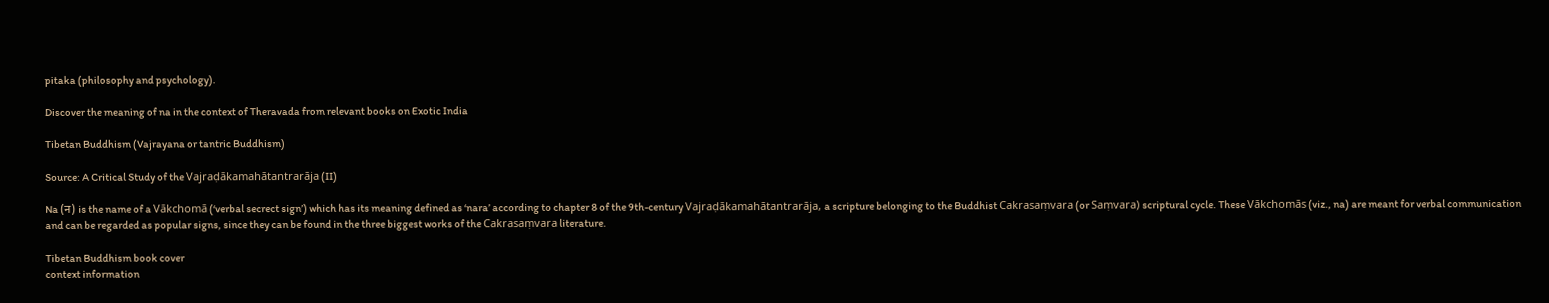pitaka (philosophy and psychology).

Discover the meaning of na in the context of Theravada from relevant books on Exotic India

Tibetan Buddhism (Vajrayana or tantric Buddhism)

Source: A Critical Study of the Vajraḍākamahātantrarāja (II)

Na (न) is the name of a Vākchomā (‘verbal secrect sign’) which has its meaning defined as ‘nara’ according to chapter 8 of the 9th-century Vajraḍākamahātantrarāja, a scripture belonging to the Buddhist Cakrasaṃvara (or Saṃvara) scriptural cycle. These Vākchomās (viz., na) are meant for verbal communication and can be regarded as popular signs, since they can be found in the three biggest works of the Cakrasaṃvara literature.

Tibetan Buddhism book cover
context information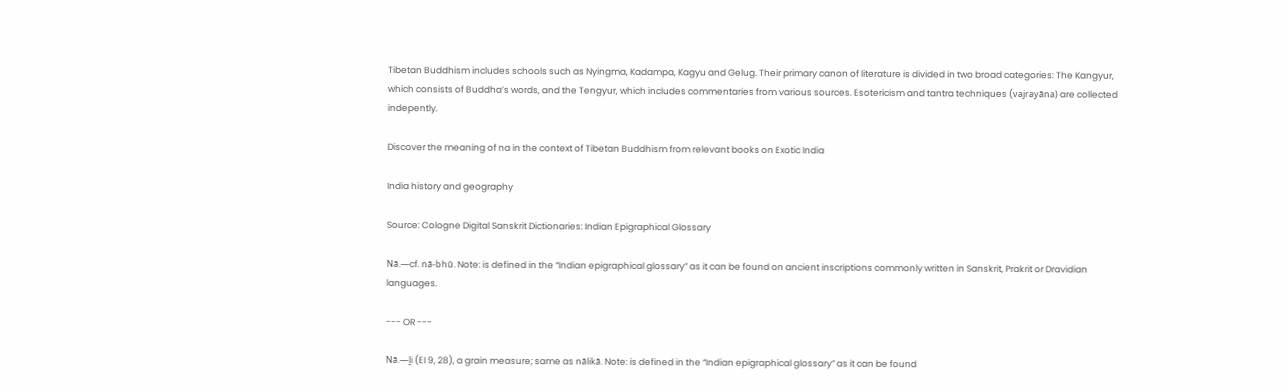Tibetan Buddhism includes schools such as Nyingma, Kadampa, Kagyu and Gelug. Their primary canon of literature is divided in two broad categories: The Kangyur, which consists of Buddha’s words, and the Tengyur, which includes commentaries from various sources. Esotericism and tantra techniques (vajrayāna) are collected indepently.

Discover the meaning of na in the context of Tibetan Buddhism from relevant books on Exotic India

India history and geography

Source: Cologne Digital Sanskrit Dictionaries: Indian Epigraphical Glossary

Nā.—cf. nā-bhū. Note: is defined in the “Indian epigraphical glossary” as it can be found on ancient inscriptions commonly written in Sanskrit, Prakrit or Dravidian languages.

--- OR ---

Nā.—ḻi (EI 9, 28), a grain measure; same as nālikā. Note: is defined in the “Indian epigraphical glossary” as it can be found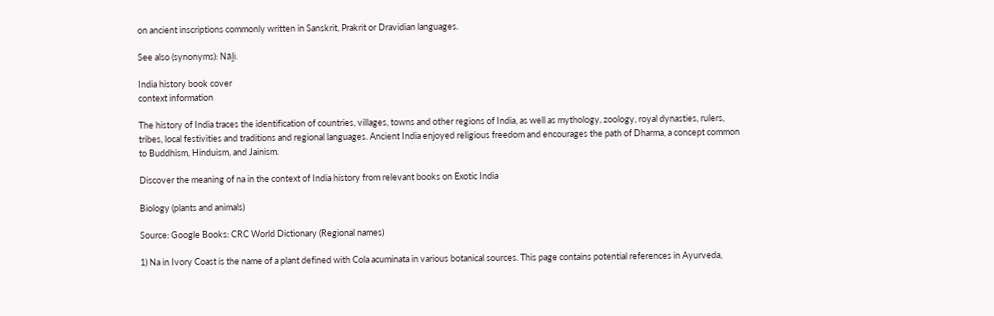on ancient inscriptions commonly written in Sanskrit, Prakrit or Dravidian languages.

See also (synonyms): Nāḻi.

India history book cover
context information

The history of India traces the identification of countries, villages, towns and other regions of India, as well as mythology, zoology, royal dynasties, rulers, tribes, local festivities and traditions and regional languages. Ancient India enjoyed religious freedom and encourages the path of Dharma, a concept common to Buddhism, Hinduism, and Jainism.

Discover the meaning of na in the context of India history from relevant books on Exotic India

Biology (plants and animals)

Source: Google Books: CRC World Dictionary (Regional names)

1) Na in Ivory Coast is the name of a plant defined with Cola acuminata in various botanical sources. This page contains potential references in Ayurveda,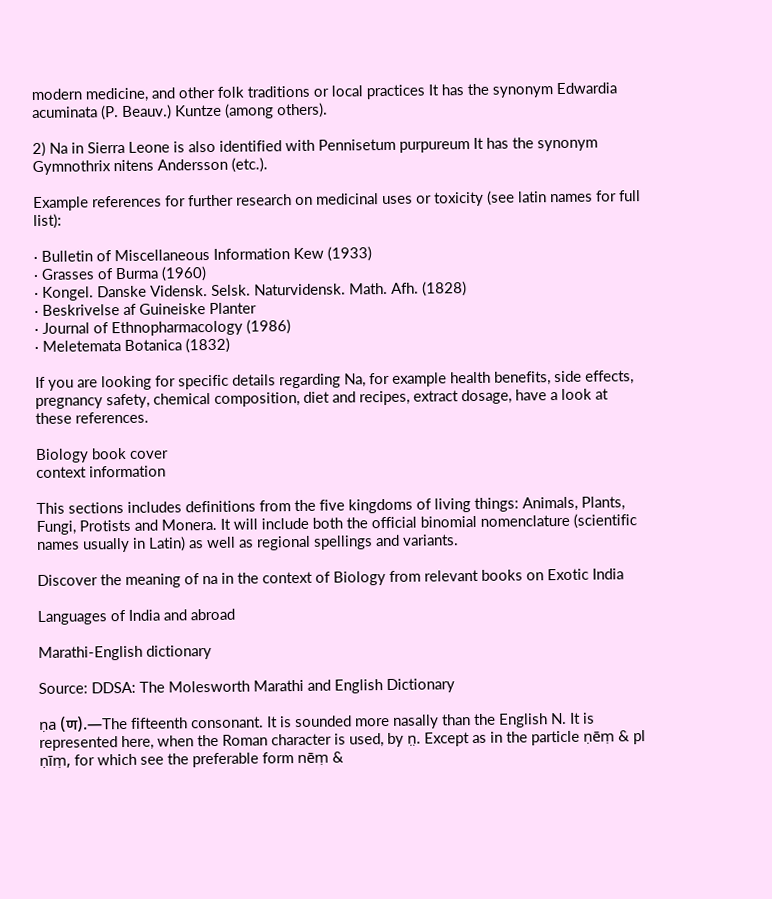modern medicine, and other folk traditions or local practices It has the synonym Edwardia acuminata (P. Beauv.) Kuntze (among others).

2) Na in Sierra Leone is also identified with Pennisetum purpureum It has the synonym Gymnothrix nitens Andersson (etc.).

Example references for further research on medicinal uses or toxicity (see latin names for full list):

· Bulletin of Miscellaneous Information Kew (1933)
· Grasses of Burma (1960)
· Kongel. Danske Vidensk. Selsk. Naturvidensk. Math. Afh. (1828)
· Beskrivelse af Guineiske Planter
· Journal of Ethnopharmacology (1986)
· Meletemata Botanica (1832)

If you are looking for specific details regarding Na, for example health benefits, side effects, pregnancy safety, chemical composition, diet and recipes, extract dosage, have a look at these references.

Biology book cover
context information

This sections includes definitions from the five kingdoms of living things: Animals, Plants, Fungi, Protists and Monera. It will include both the official binomial nomenclature (scientific names usually in Latin) as well as regional spellings and variants.

Discover the meaning of na in the context of Biology from relevant books on Exotic India

Languages of India and abroad

Marathi-English dictionary

Source: DDSA: The Molesworth Marathi and English Dictionary

ṇa (ण).—The fifteenth consonant. It is sounded more nasally than the English N. It is represented here, when the Roman character is used, by n̤. Except as in the particle ṇēṃ & pl ṇīṃ, for which see the preferable form nēṃ &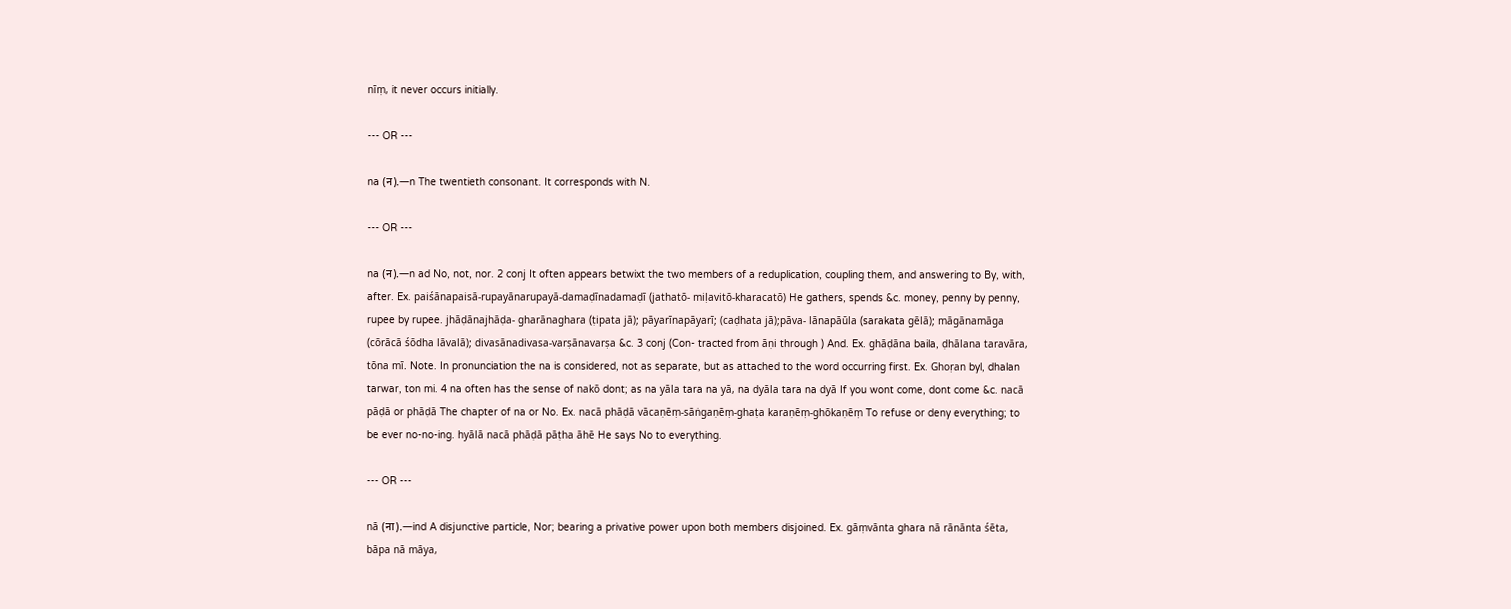nīṃ, it never occurs initially.

--- OR ---

na (न).—n The twentieth consonant. It corresponds with N.

--- OR ---

na (न).—n ad No, not, nor. 2 conj It often appears betwixt the two members of a reduplication, coupling them, and answering to By, with, after. Ex. paiśānapaisā-rupayānarupayā-damaḍīnadamaḍī (jathatō- miḷavitō-kharacatō) He gathers, spends &c. money, penny by penny, rupee by rupee. jhāḍānajhāḍa- gharānaghara (ṭipata jā); pāyarīnapāyarī; (caḍhata jā);pāva- lānapāūla (sarakata gēlā); māgānamāga (cōrācā śōdha lāvalā); divasānadivasa-varṣānavarṣa &c. 3 conj (Con- tracted from āṇi through ) And. Ex. ghāḍāna baila, ḍhālana taravāra, tōna mī. Note. In pronunciation the na is considered, not as separate, but as attached to the word occurring first. Ex. Ghoṛan byl, dhalan tarwar, ton mi. 4 na often has the sense of nakō dont; as na yāla tara na yā, na dyāla tara na dyā If you wont come, dont come &c. nacā pāḍā or phāḍā The chapter of na or No. Ex. nacā phāḍā vācaṇēṃ-sāṅgaṇēṃ-ghaṭa karaṇēṃ-ghōkaṇēṃ To refuse or deny everything; to be ever no-no-ing. hyālā nacā phāḍā pāṭha āhē He says No to everything.

--- OR ---

nā (ना).—ind A disjunctive particle, Nor; bearing a privative power upon both members disjoined. Ex. gāṃvānta ghara nā rānānta śēta, bāpa nā māya,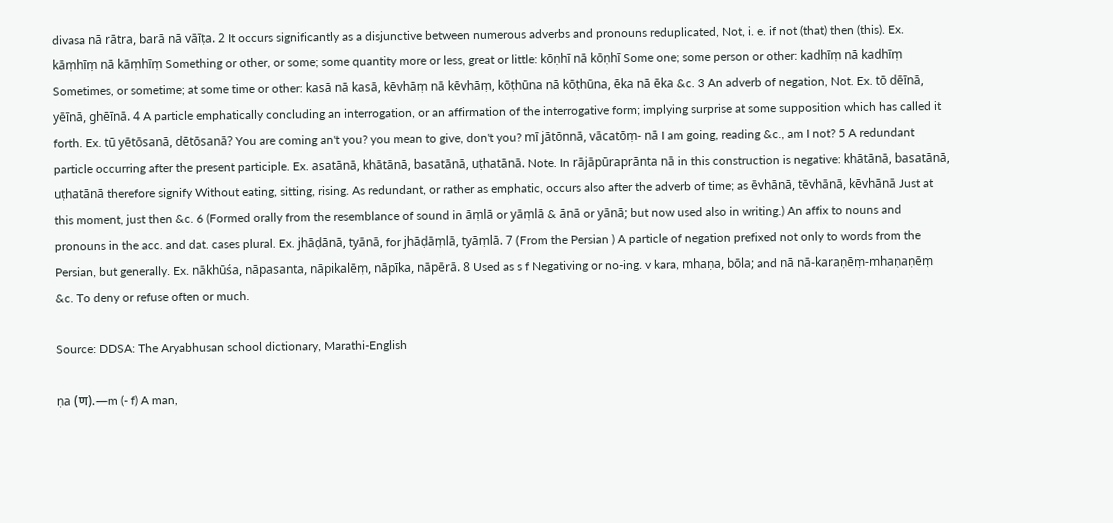divasa nā rātra, barā nā vāīṭa. 2 It occurs significantly as a disjunctive between numerous adverbs and pronouns reduplicated, Not, i. e. if not (that) then (this). Ex. kāṃhīṃ nā kāṃhīṃ Something or other, or some; some quantity more or less, great or little: kōṇhī nā kōṇhī Some one; some person or other: kadhīṃ nā kadhīṃ Sometimes, or sometime; at some time or other: kasā nā kasā, kēvhāṃ nā kēvhāṃ, kōṭhūna nā kōṭhūna, ēka nā ēka &c. 3 An adverb of negation, Not. Ex. tō dēīnā, yēīnā, ghēīnā. 4 A particle emphatically concluding an interrogation, or an affirmation of the interrogative form; implying surprise at some supposition which has called it forth. Ex. tū yētōsanā, dētōsanā? You are coming an't you? you mean to give, don't you? mī jātōnnā, vācatōṃ- nā I am going, reading &c., am I not? 5 A redundant particle occurring after the present participle. Ex. asatānā, khātānā, basatānā, uṭhatānā. Note. In rājāpūraprānta nā in this construction is negative: khātānā, basatānā, uṭhatānā therefore signify Without eating, sitting, rising. As redundant, or rather as emphatic, occurs also after the adverb of time; as ēvhānā, tēvhānā, kēvhānā Just at this moment, just then &c. 6 (Formed orally from the resemblance of sound in āṃlā or yāṃlā & ānā or yānā; but now used also in writing.) An affix to nouns and pronouns in the acc. and dat. cases plural. Ex. jhāḍānā, tyānā, for jhāḍāṃlā, tyāṃlā. 7 (From the Persian ) A particle of negation prefixed not only to words from the Persian, but generally. Ex. nākhūśa, nāpasanta, nāpikalēṃ, nāpīka, nāpērā. 8 Used as s f Negativing or no-ing. v kara, mhaṇa, bōla; and nā nā-karaṇēṃ-mhaṇaṇēṃ &c. To deny or refuse often or much.

Source: DDSA: The Aryabhusan school dictionary, Marathi-English

ṇa (ण).—m (- f) A man,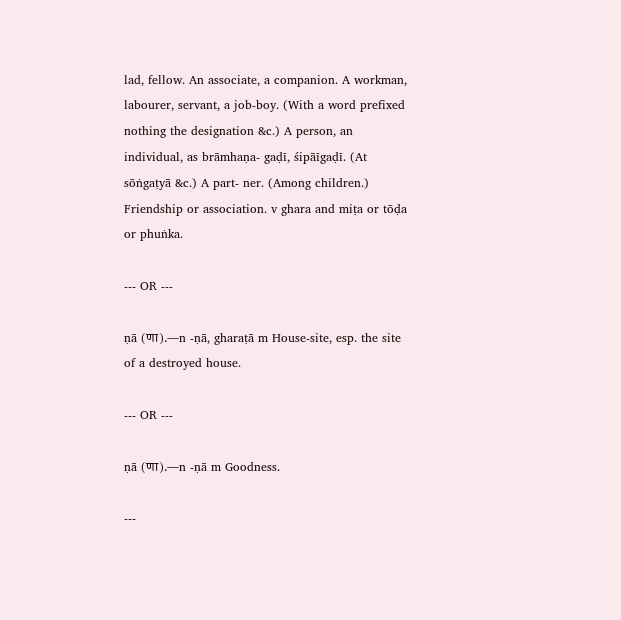lad, fellow. An associate, a companion. A workman, labourer, servant, a job-boy. (With a word prefixed nothing the designation &c.) A person, an individual, as brāmhaṇa- gaḍī, śipāīgaḍī. (At sōṅgaṭyā &c.) A part- ner. (Among children.) Friendship or association. v ghara and miṭa or tōḍa or phuṅka.

--- OR ---

ṇā (णा).—n -ṇā, gharaṭā m House-site, esp. the site of a destroyed house.

--- OR ---

ṇā (णा).—n -ṇā m Goodness.

---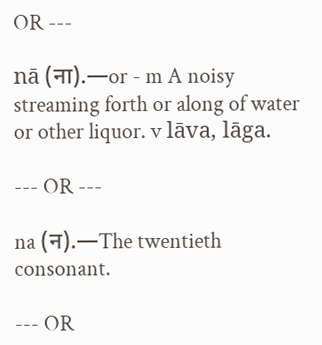OR ---

nā (ना).—or - m A noisy streaming forth or along of water or other liquor. v lāva, lāga.

--- OR ---

na (न).—The twentieth consonant.

--- OR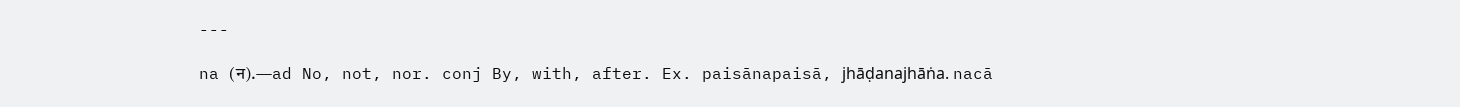---

na (न).—ad No, not, nor. conj By, with, after. Ex. paisānapaisā, jhāḍanajhāṅa. nacā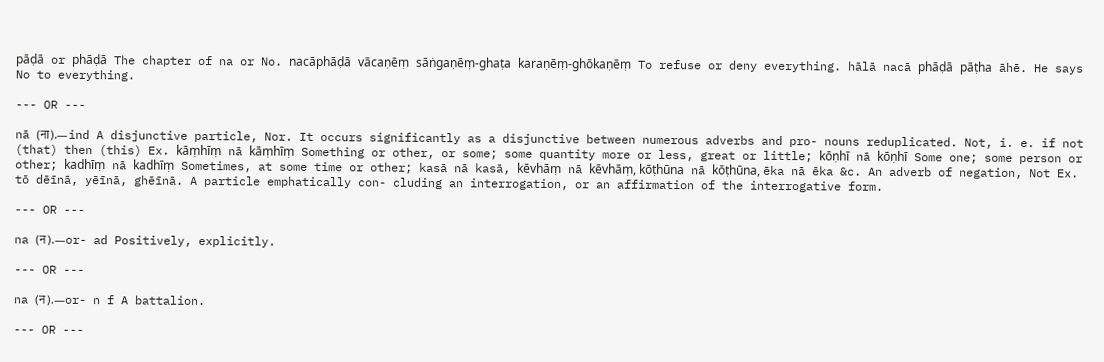pāḍā or phāḍā The chapter of na or No. nacāphāḍā vācaṇēṃ sāṅgaṇēṃ-ghaṭa karaṇēṃ-ghōkaṇēṃ To refuse or deny everything. hālā nacā phāḍā pāṭha āhē. He says No to everything.

--- OR ---

nā (ना).—ind A disjunctive particle, Nor. It occurs significantly as a disjunctive between numerous adverbs and pro- nouns reduplicated. Not, i. e. if not (that) then (this) Ex. kāṃhīṃ nā kāṃhīṃ Something or other, or some; some quantity more or less, great or little; kōṇhī nā kōṇhī Some one; some person or other; kadhīṃ nā kadhīṃ Sometimes, at some time or other; kasā nā kasā, kēvhāṃ nā kēvhāṃ, kōṭhūna nā kōṭhūna, ēka nā ēka &c. An adverb of negation, Not Ex. tō dēīnā, yēīnā, ghēīnā. A particle emphatically con- cluding an interrogation, or an affirmation of the interrogative form.

--- OR ---

na (न).—or- ad Positively, explicitly.

--- OR ---

na (न).—or- n f A battalion.

--- OR ---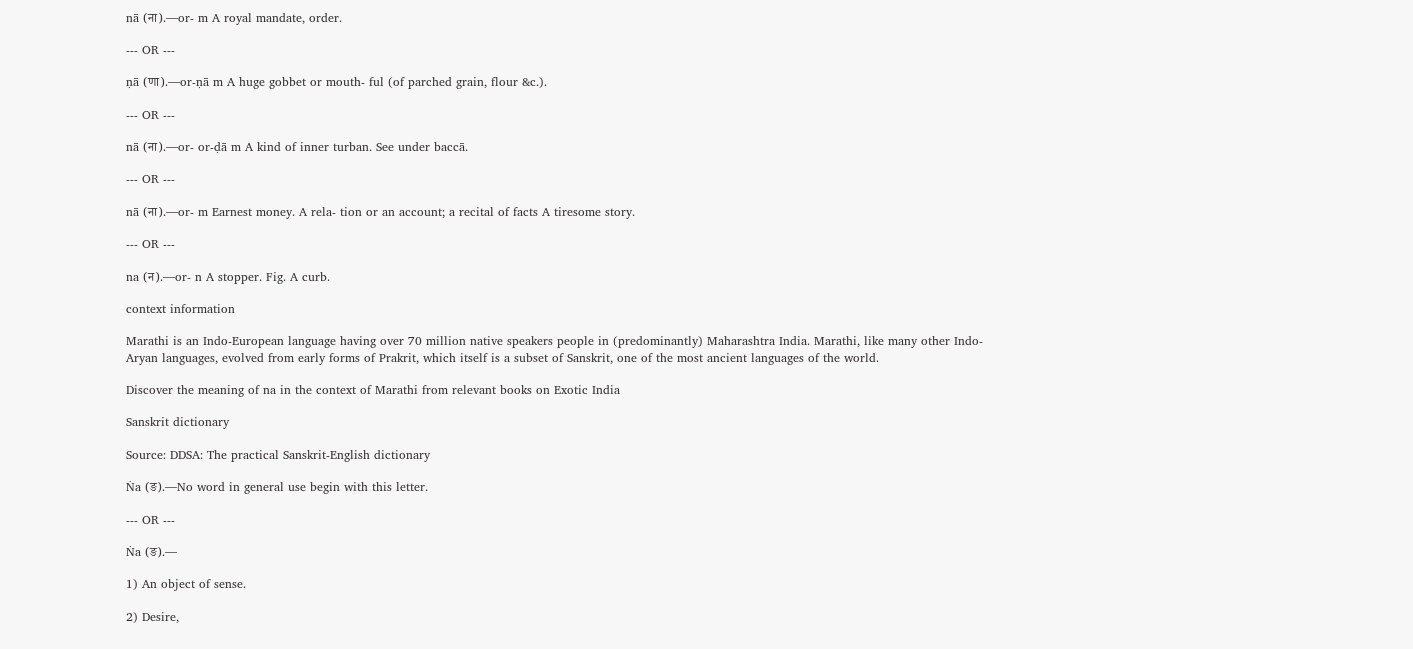nā (ना).—or- m A royal mandate, order.

--- OR ---

ṇā (णा).—or-ṇā m A huge gobbet or mouth- ful (of parched grain, flour &c.).

--- OR ---

nā (ना).—or- or-ḍā m A kind of inner turban. See under baccā.

--- OR ---

nā (ना).—or- m Earnest money. A rela- tion or an account; a recital of facts A tiresome story.

--- OR ---

na (न).—or- n A stopper. Fig. A curb.

context information

Marathi is an Indo-European language having over 70 million native speakers people in (predominantly) Maharashtra India. Marathi, like many other Indo-Aryan languages, evolved from early forms of Prakrit, which itself is a subset of Sanskrit, one of the most ancient languages of the world.

Discover the meaning of na in the context of Marathi from relevant books on Exotic India

Sanskrit dictionary

Source: DDSA: The practical Sanskrit-English dictionary

Ṅa (ङ).—No word in general use begin with this letter.

--- OR ---

Ṅa (ङ).—

1) An object of sense.

2) Desire,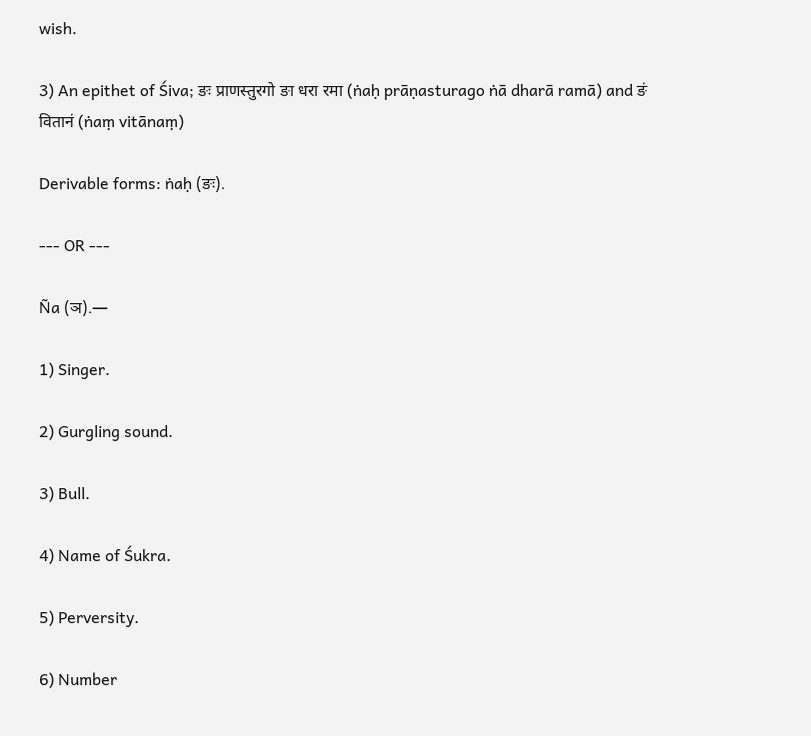wish.

3) An epithet of Śiva; ङः प्राणस्तुरगो ङा धरा रमा (ṅaḥ prāṇasturago ṅā dharā ramā) and ङं वितानं (ṅaṃ vitānaṃ)

Derivable forms: ṅaḥ (ङः).

--- OR ---

Ña (ञ).—

1) Singer.

2) Gurgling sound.

3) Bull.

4) Name of Śukra.

5) Perversity.

6) Number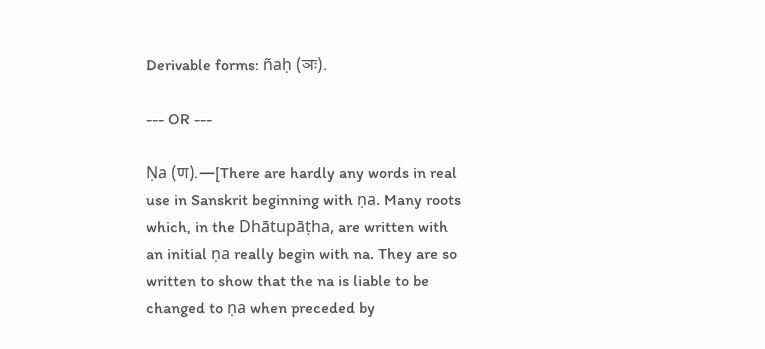Derivable forms: ñaḥ (ञः).

--- OR ---

Ṇa (ण).—[There are hardly any words in real use in Sanskrit beginning with ṇa. Many roots which, in the Dhātupāṭha, are written with an initial ṇa really begin with na. They are so written to show that the na is liable to be changed to ṇa when preceded by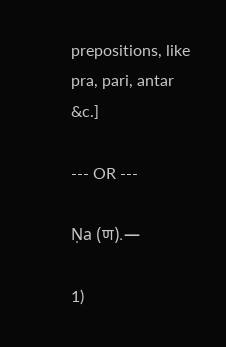prepositions, like pra, pari, antar &c.]

--- OR ---

Ṇa (ण).—

1)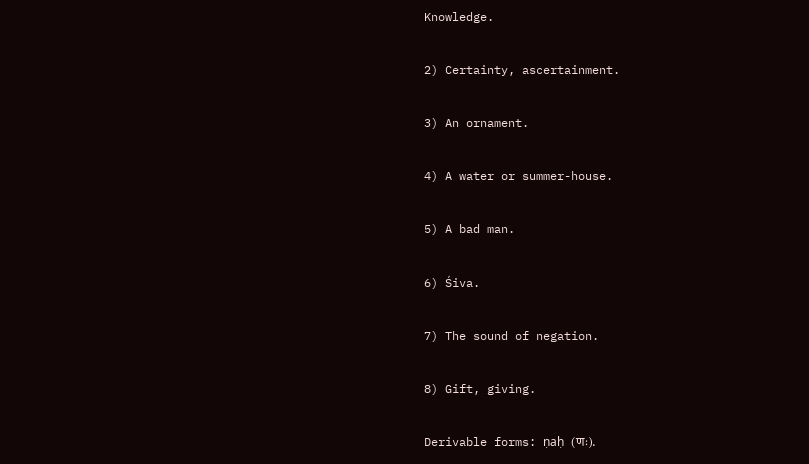Knowledge.

2) Certainty, ascertainment.

3) An ornament.

4) A water or summer-house.

5) A bad man.

6) Śiva.

7) The sound of negation.

8) Gift, giving.

Derivable forms: ṇaḥ (णः).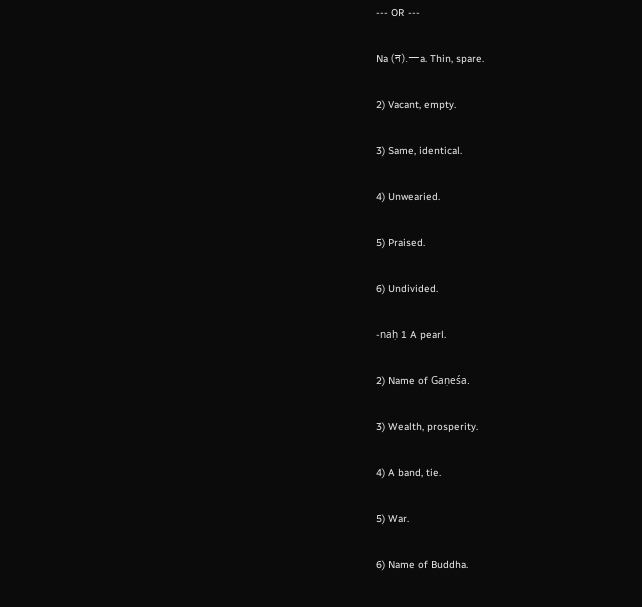--- OR ---

Na (न).—a. Thin, spare.

2) Vacant, empty.

3) Same, identical.

4) Unwearied.

5) Praised.

6) Undivided.

-naḥ 1 A pearl.

2) Name of Gaṇeśa.

3) Wealth, prosperity.

4) A band, tie.

5) War.

6) Name of Buddha.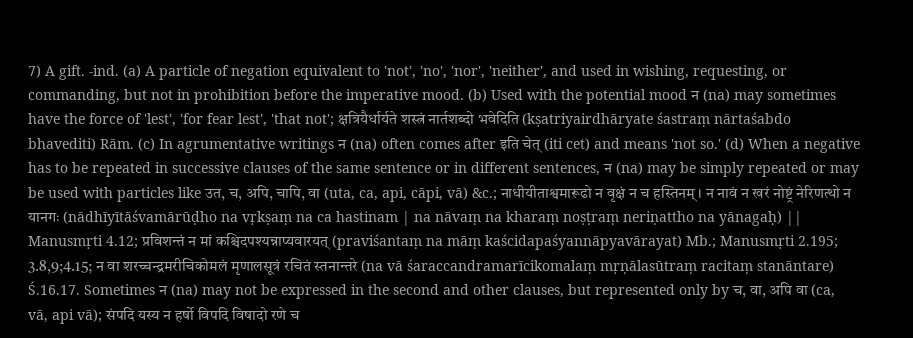7) A gift. -ind. (a) A particle of negation equivalent to 'not', 'no', 'nor', 'neither', and used in wishing, requesting, or commanding, but not in prohibition before the imperative mood. (b) Used with the potential mood न (na) may sometimes have the force of 'lest', 'for fear lest', 'that not'; क्षत्रियैर्धार्यते शस्त्रं नार्तशब्दो भवेदिति (kṣatriyairdhāryate śastraṃ nārtaśabdo bhavediti) Rām. (c) In agrumentative writings न (na) often comes after इति चेत् (iti cet) and means 'not so.' (d) When a negative has to be repeated in successive clauses of the same sentence or in different sentences, न (na) may be simply repeated or may be used with particles like उत, च, अपि, चापि, वा (uta, ca, api, cāpi, vā) &c.; नाधीयीताश्वमारूढो न वृक्षं न च हस्तिनम् । न नावं न खरं नोष्ट्रं नेरिणत्थो न यानगः (nādhīyītāśvamārūḍho na vṛkṣaṃ na ca hastinam | na nāvaṃ na kharaṃ noṣṭraṃ neriṇattho na yānagaḥ) || Manusmṛti 4.12; प्रविशन्तं न मां कश्चिदपश्यन्नाप्यवारयत् (praviśantaṃ na māṃ kaścidapaśyannāpyavārayat) Mb.; Manusmṛti 2.195; 3.8,9;4.15; न वा शरच्चन्द्रमरीचिकोमलं मृणालसूत्रं रचितं स्तनान्तरे (na vā śaraccandramarīcikomalaṃ mṛṇālasūtraṃ racitaṃ stanāntare) Ś.16.17. Sometimes न (na) may not be expressed in the second and other clauses, but represented only by च, वा, अपि वा (ca, vā, api vā); संपदि यस्य न हर्षो विपदि विषादो रणे च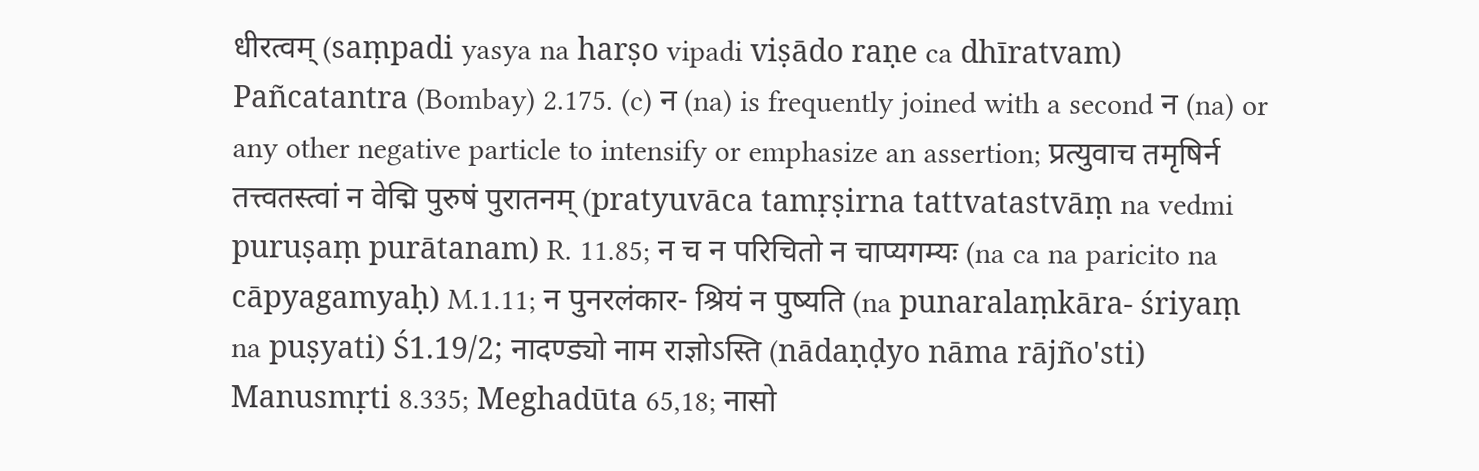धीरत्वम् (saṃpadi yasya na harṣo vipadi viṣādo raṇe ca dhīratvam) Pañcatantra (Bombay) 2.175. (c) न (na) is frequently joined with a second न (na) or any other negative particle to intensify or emphasize an assertion; प्रत्युवाच तमृषिर्न तत्त्वतस्त्वां न वेद्मि पुरुषं पुरातनम् (pratyuvāca tamṛṣirna tattvatastvāṃ na vedmi puruṣaṃ purātanam) R. 11.85; न च न परिचितो न चाप्यगम्यः (na ca na paricito na cāpyagamyaḥ) M.1.11; न पुनरलंकार- श्रियं न पुष्यति (na punaralaṃkāra- śriyaṃ na puṣyati) Ś1.19/2; नादण्ड्यो नाम राज्ञोऽस्ति (nādaṇḍyo nāma rājño'sti) Manusmṛti 8.335; Meghadūta 65,18; नासो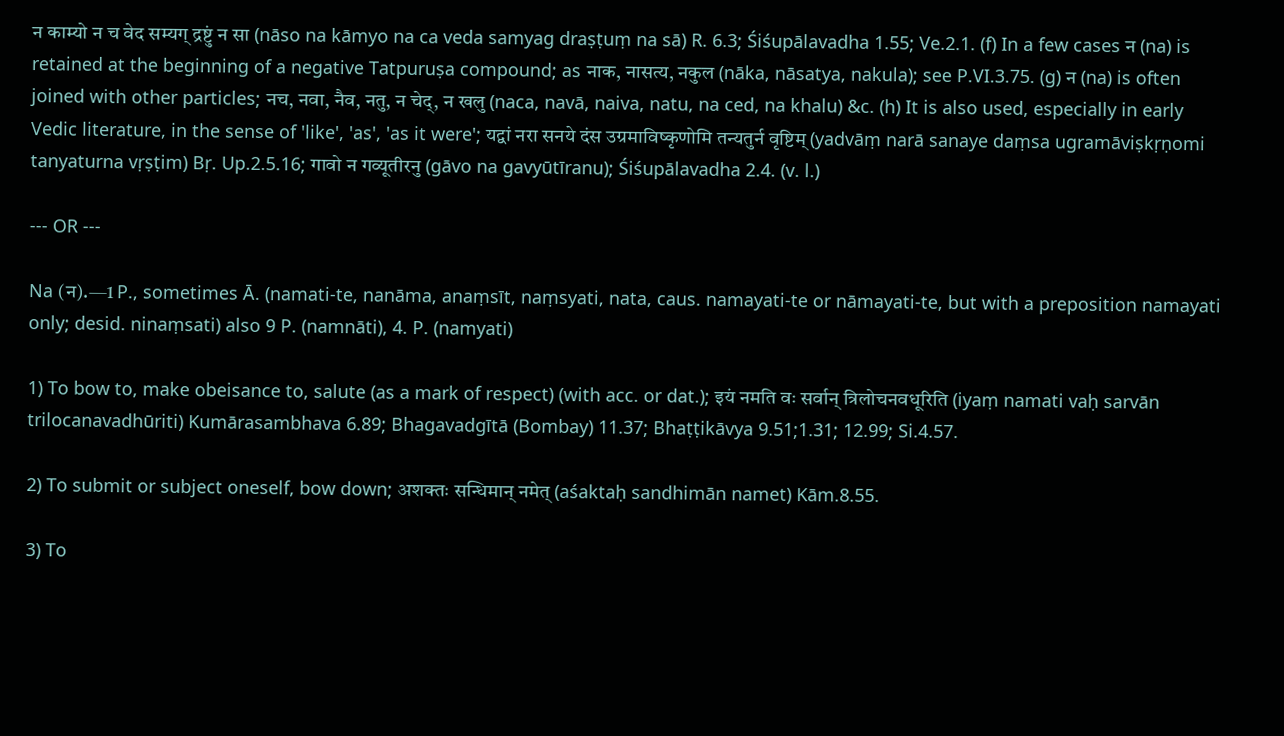न काम्यो न च वेद सम्यग् द्रष्टुं न सा (nāso na kāmyo na ca veda samyag draṣṭuṃ na sā) R. 6.3; Śiśupālavadha 1.55; Ve.2.1. (f) In a few cases न (na) is retained at the beginning of a negative Tatpuruṣa compound; as नाक, नासत्य, नकुल (nāka, nāsatya, nakula); see P.VI.3.75. (g) न (na) is often joined with other particles; नच, नवा, नैव, नतु, न चेद्, न खलु (naca, navā, naiva, natu, na ced, na khalu) &c. (h) It is also used, especially in early Vedic literature, in the sense of 'like', 'as', 'as it were'; यद्वां नरा सनये दंस उग्रमाविष्कृणोमि तन्यतुर्न वृष्टिम् (yadvāṃ narā sanaye daṃsa ugramāviṣkṛṇomi tanyaturna vṛṣṭim) Bṛ. Up.2.5.16; गावो न गव्यूतीरनु (gāvo na gavyūtīranu); Śiśupālavadha 2.4. (v. l.)

--- OR ---

Na (न).—1 P., sometimes Ā. (namati-te, nanāma, anaṃsīt, naṃsyati, nata, caus. namayati-te or nāmayati-te, but with a preposition namayati only; desid. ninaṃsati) also 9 P. (namnāti), 4. P. (namyati)

1) To bow to, make obeisance to, salute (as a mark of respect) (with acc. or dat.); इयं नमति वः सर्वान् त्रिलोचनवधूरिति (iyaṃ namati vaḥ sarvān trilocanavadhūriti) Kumārasambhava 6.89; Bhagavadgītā (Bombay) 11.37; Bhaṭṭikāvya 9.51;1.31; 12.99; Si.4.57.

2) To submit or subject oneself, bow down; अशक्तः सन्धिमान् नमेत् (aśaktaḥ sandhimān namet) Kām.8.55.

3) To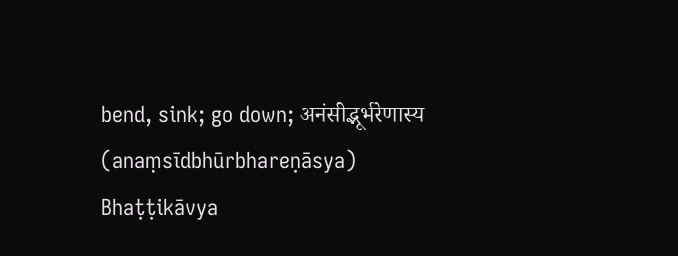bend, sink; go down; अनंसीद्भूर्भरेणास्य (anaṃsīdbhūrbhareṇāsya) Bhaṭṭikāvya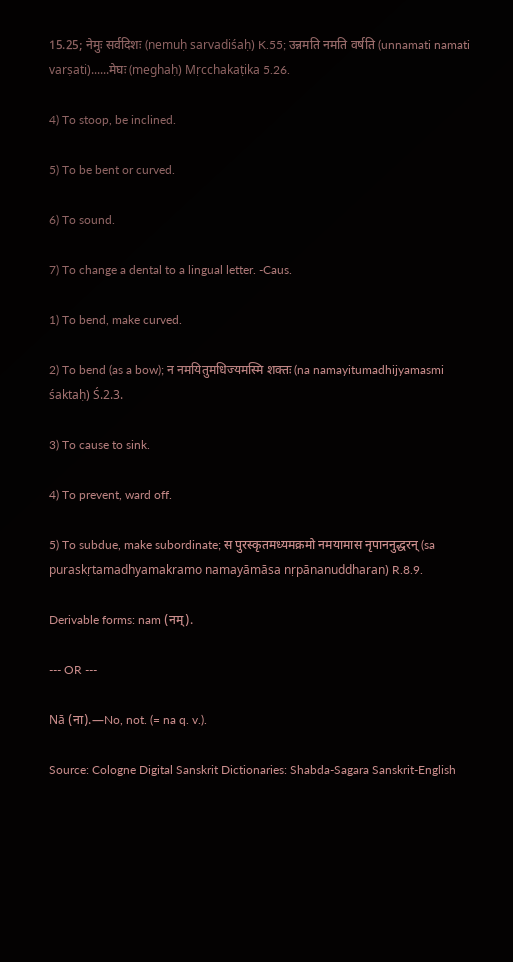15.25; नेमुः सर्वदिशः (nemuḥ sarvadiśaḥ) K.55; उन्नमति नमति वर्षति (unnamati namati varṣati)......मेघः (meghaḥ) Mṛcchakaṭika 5.26.

4) To stoop, be inclined.

5) To be bent or curved.

6) To sound.

7) To change a dental to a lingual letter. -Caus.

1) To bend, make curved.

2) To bend (as a bow); न नमयितुमधिज्यमस्मि शक्तः (na namayitumadhijyamasmi śaktaḥ) Ś.2.3.

3) To cause to sink.

4) To prevent, ward off.

5) To subdue, make subordinate; स पुरस्कृतमध्यमक्रमो नमयामास नृपाननुद्धरन् (sa puraskṛtamadhyamakramo namayāmāsa nṛpānanuddharan) R.8.9.

Derivable forms: nam (नम्).

--- OR ---

Nā (ना).—No, not. (= na q. v.).

Source: Cologne Digital Sanskrit Dictionaries: Shabda-Sagara Sanskrit-English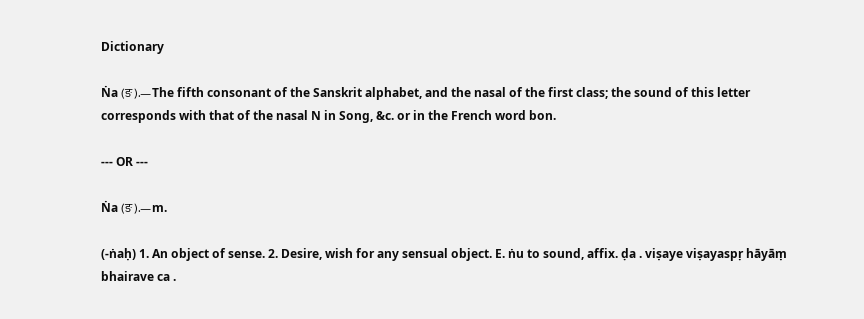Dictionary

Ṅa (ङ).—The fifth consonant of the Sanskrit alphabet, and the nasal of the first class; the sound of this letter corresponds with that of the nasal N in Song, &c. or in the French word bon.

--- OR ---

Ṅa (ङ).—m.

(-ṅaḥ) 1. An object of sense. 2. Desire, wish for any sensual object. E. ṅu to sound, affix. ḍa . viṣaye viṣayaspṛ hāyāṃ bhairave ca .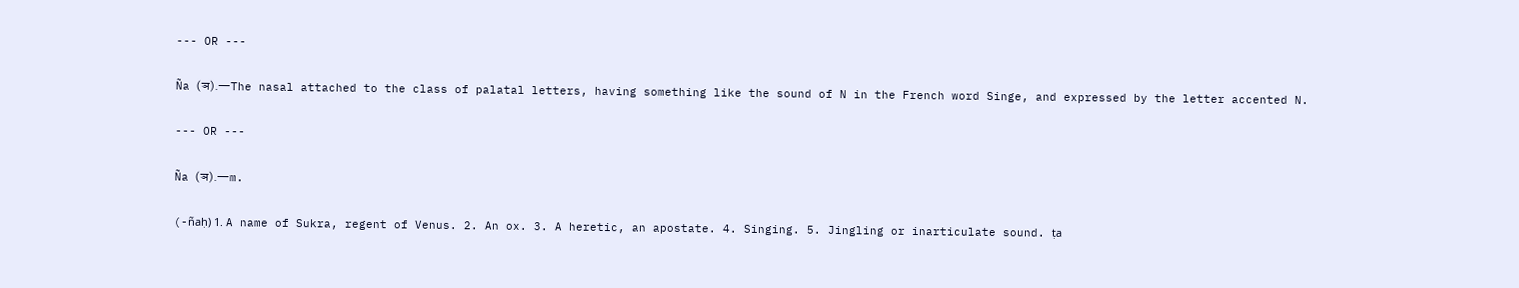--- OR ---

Ña (ञ).—The nasal attached to the class of palatal letters, having something like the sound of N in the French word Singe, and expressed by the letter accented N.

--- OR ---

Ña (ञ).—m.

(-ñaḥ) 1. A name of Sukra, regent of Venus. 2. An ox. 3. A heretic, an apostate. 4. Singing. 5. Jingling or inarticulate sound. ṭa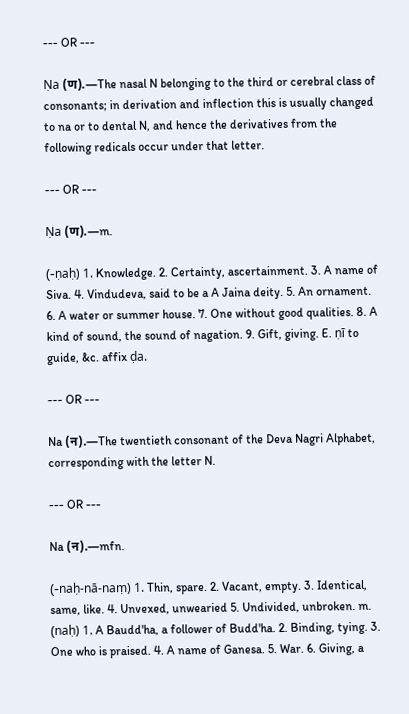--- OR ---

Ṇa (ण).—The nasal N belonging to the third or cerebral class of consonants; in derivation and inflection this is usually changed to na or to dental N, and hence the derivatives from the following redicals occur under that letter.

--- OR ---

Ṇa (ण).—m.

(-ṇaḥ) 1. Knowledge. 2. Certainty, ascertainment. 3. A name of Siva. 4. Vindudeva, said to be a A Jaina deity. 5. An ornament. 6. A water or summer house. 7. One without good qualities. 8. A kind of sound, the sound of nagation. 9. Gift, giving. E. ṇī to guide, &c. affix ḍa.

--- OR ---

Na (न).—The twentieth consonant of the Deva Nagri Alphabet, corresponding with the letter N.

--- OR ---

Na (न).—mfn.

(-naḥ-nā-naṃ) 1. Thin, spare. 2. Vacant, empty. 3. Identical, same, like. 4. Unvexed, unwearied 5. Undivided, unbroken. m. (naḥ) 1. A Baudd'ha, a follower of Budd'ha. 2. Binding, tying. 3. One who is praised. 4. A name of Ganesa. 5. War. 6. Giving, a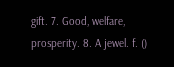gift. 7. Good, welfare, prosperity. 8. A jewel. f. ()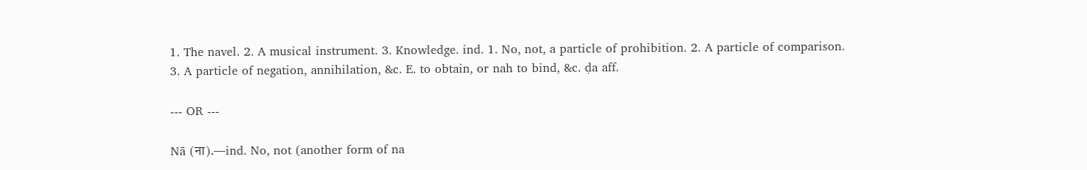1. The navel. 2. A musical instrument. 3. Knowledge. ind. 1. No, not, a particle of prohibition. 2. A particle of comparison. 3. A particle of negation, annihilation, &c. E. to obtain, or nah to bind, &c. ḍa aff.

--- OR ---

Nā (ना).—ind. No, not (another form of na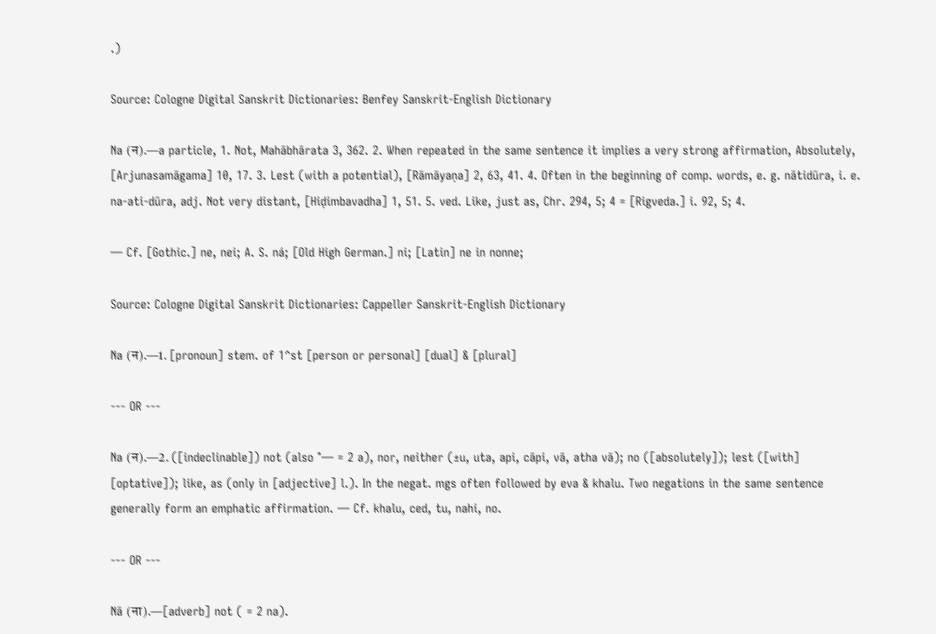.)

Source: Cologne Digital Sanskrit Dictionaries: Benfey Sanskrit-English Dictionary

Na (न).—a particle, 1. Not, Mahābhārata 3, 362. 2. When repeated in the same sentence it implies a very strong affirmation, Absolutely, [Arjunasamāgama] 10, 17. 3. Lest (with a potential), [Rāmāyaṇa] 2, 63, 41. 4. Often in the beginning of comp. words, e. g. nātidūra, i. e. na-ati-dūra, adj. Not very distant, [Hiḍimbavadha] 1, 51. 5. ved. Like, just as, Chr. 294, 5; 4 = [Rigveda.] i. 92, 5; 4.

— Cf. [Gothic.] ne, nei; A. S. ná; [Old High German.] ni; [Latin] ne in nonne;

Source: Cologne Digital Sanskrit Dictionaries: Cappeller Sanskrit-English Dictionary

Na (न).—1. [pronoun] stem. of 1^st [person or personal] [dual] & [plural]

--- OR ---

Na (न).—2. ([indeclinable]) not (also °— = 2 a), nor, neither (±u, uta, api, cāpi, vā, atha vā); no ([absolutely]); lest ([with] [optative]); like, as (only in [adjective] l.). In the negat. mgs often followed by eva & khalu. Two negations in the same sentence generally form an emphatic affirmation. — Cf. khalu, ced, tu, nahi, no.

--- OR ---

Nā (ना).—[adverb] not ( = 2 na).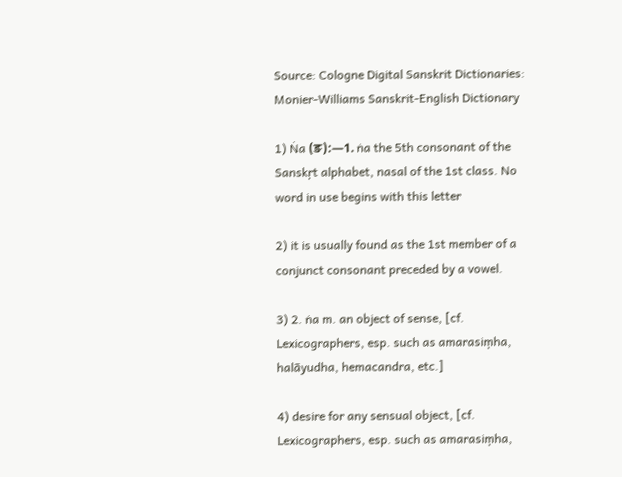Source: Cologne Digital Sanskrit Dictionaries: Monier-Williams Sanskrit-English Dictionary

1) Ṅa (ङ):—1. ṅa the 5th consonant of the Sanskṛt alphabet, nasal of the 1st class. No word in use begins with this letter

2) it is usually found as the 1st member of a conjunct consonant preceded by a vowel.

3) 2. ṅa m. an object of sense, [cf. Lexicographers, esp. such as amarasiṃha, halāyudha, hemacandra, etc.]

4) desire for any sensual object, [cf. Lexicographers, esp. such as amarasiṃha,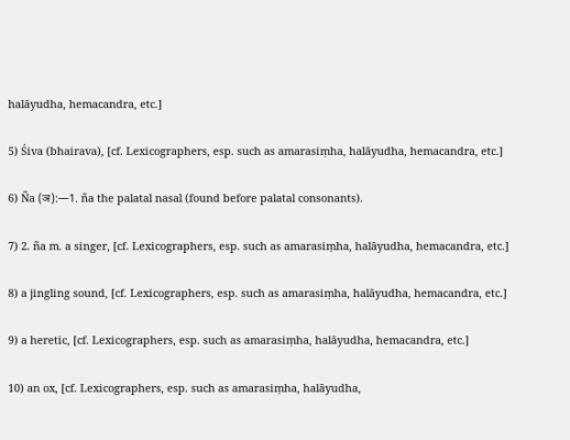halāyudha, hemacandra, etc.]

5) Śiva (bhairava), [cf. Lexicographers, esp. such as amarasiṃha, halāyudha, hemacandra, etc.]

6) Ña (ञ):—1. ña the palatal nasal (found before palatal consonants).

7) 2. ña m. a singer, [cf. Lexicographers, esp. such as amarasiṃha, halāyudha, hemacandra, etc.]

8) a jingling sound, [cf. Lexicographers, esp. such as amarasiṃha, halāyudha, hemacandra, etc.]

9) a heretic, [cf. Lexicographers, esp. such as amarasiṃha, halāyudha, hemacandra, etc.]

10) an ox, [cf. Lexicographers, esp. such as amarasiṃha, halāyudha,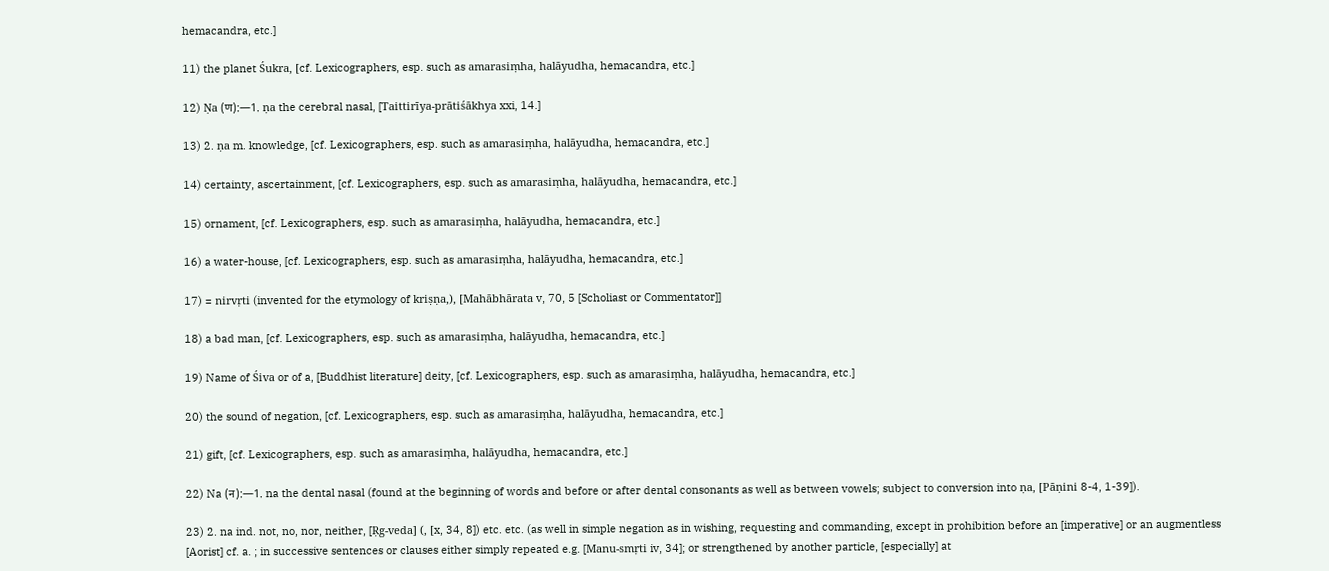hemacandra, etc.]

11) the planet Śukra, [cf. Lexicographers, esp. such as amarasiṃha, halāyudha, hemacandra, etc.]

12) Ṇa (ण):—1. ṇa the cerebral nasal, [Taittirīya-prātiśākhya xxi, 14.]

13) 2. ṇa m. knowledge, [cf. Lexicographers, esp. such as amarasiṃha, halāyudha, hemacandra, etc.]

14) certainty, ascertainment, [cf. Lexicographers, esp. such as amarasiṃha, halāyudha, hemacandra, etc.]

15) ornament, [cf. Lexicographers, esp. such as amarasiṃha, halāyudha, hemacandra, etc.]

16) a water-house, [cf. Lexicographers, esp. such as amarasiṃha, halāyudha, hemacandra, etc.]

17) = nirvṛti (invented for the etymology of kriṣṇa,), [Mahābhārata v, 70, 5 [Scholiast or Commentator]]

18) a bad man, [cf. Lexicographers, esp. such as amarasiṃha, halāyudha, hemacandra, etc.]

19) Name of Śiva or of a, [Buddhist literature] deity, [cf. Lexicographers, esp. such as amarasiṃha, halāyudha, hemacandra, etc.]

20) the sound of negation, [cf. Lexicographers, esp. such as amarasiṃha, halāyudha, hemacandra, etc.]

21) gift, [cf. Lexicographers, esp. such as amarasiṃha, halāyudha, hemacandra, etc.]

22) Na (न):—1. na the dental nasal (found at the beginning of words and before or after dental consonants as well as between vowels; subject to conversion into ṇa, [Pāṇini 8-4, 1-39]).

23) 2. na ind. not, no, nor, neither, [Ṛg-veda] (, [x, 34, 8]) etc. etc. (as well in simple negation as in wishing, requesting and commanding, except in prohibition before an [imperative] or an augmentless [Aorist] cf. a. ; in successive sentences or clauses either simply repeated e.g. [Manu-smṛti iv, 34]; or strengthened by another particle, [especially] at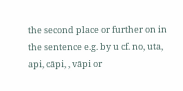the second place or further on in the sentence e.g. by u cf. no, uta, api, cāpi, , vāpi or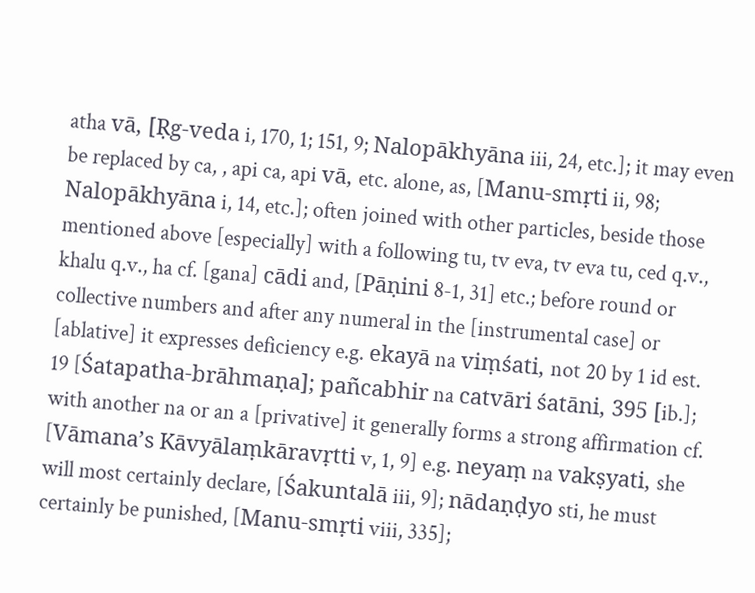atha vā, [Ṛg-veda i, 170, 1; 151, 9; Nalopākhyāna iii, 24, etc.]; it may even be replaced by ca, , api ca, api vā, etc. alone, as, [Manu-smṛti ii, 98; Nalopākhyāna i, 14, etc.]; often joined with other particles, beside those mentioned above [especially] with a following tu, tv eva, tv eva tu, ced q.v., khalu q.v., ha cf. [gana] cādi and, [Pāṇini 8-1, 31] etc.; before round or collective numbers and after any numeral in the [instrumental case] or [ablative] it expresses deficiency e.g. ekayā na viṃśati, not 20 by 1 id est. 19 [Śatapatha-brāhmaṇa]; pañcabhir na catvāri śatāni, 395 [ib.]; with another na or an a [privative] it generally forms a strong affirmation cf. [Vāmana’s Kāvyālaṃkāravṛtti v, 1, 9] e.g. neyaṃ na vakṣyati, she will most certainly declare, [Śakuntalā iii, 9]; nādaṇḍyo sti, he must certainly be punished, [Manu-smṛti viii, 335];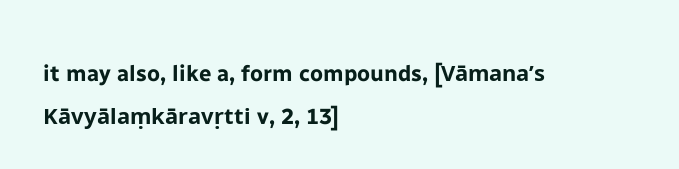it may also, like a, form compounds, [Vāmana’s Kāvyālaṃkāravṛtti v, 2, 13]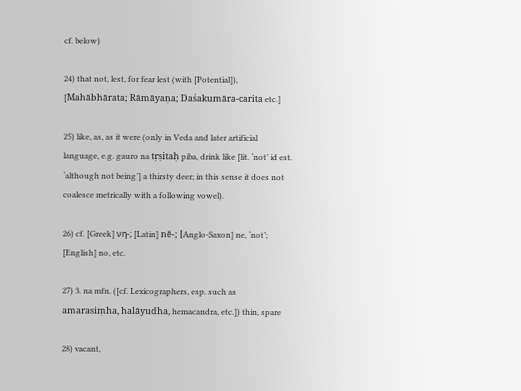cf. below)

24) that not, lest, for fear lest (with [Potential]), [Mahābhārata; Rāmāyaṇa; Daśakumāra-carita etc.]

25) like, as, as it were (only in Veda and later artificial language, e.g. gauro na tṛṣitaḥ piba, drink like [lit. ‘not’ id est. ‘although not being’] a thirsty deer; in this sense it does not coalesce metrically with a following vowel).

26) cf. [Greek] νη-; [Latin] nĕ-; [Anglo-Saxon] ne, ‘not’; [English] no, etc.

27) 3. na mfn. ([cf. Lexicographers, esp. such as amarasiṃha, halāyudha, hemacandra, etc.]) thin, spare

28) vacant,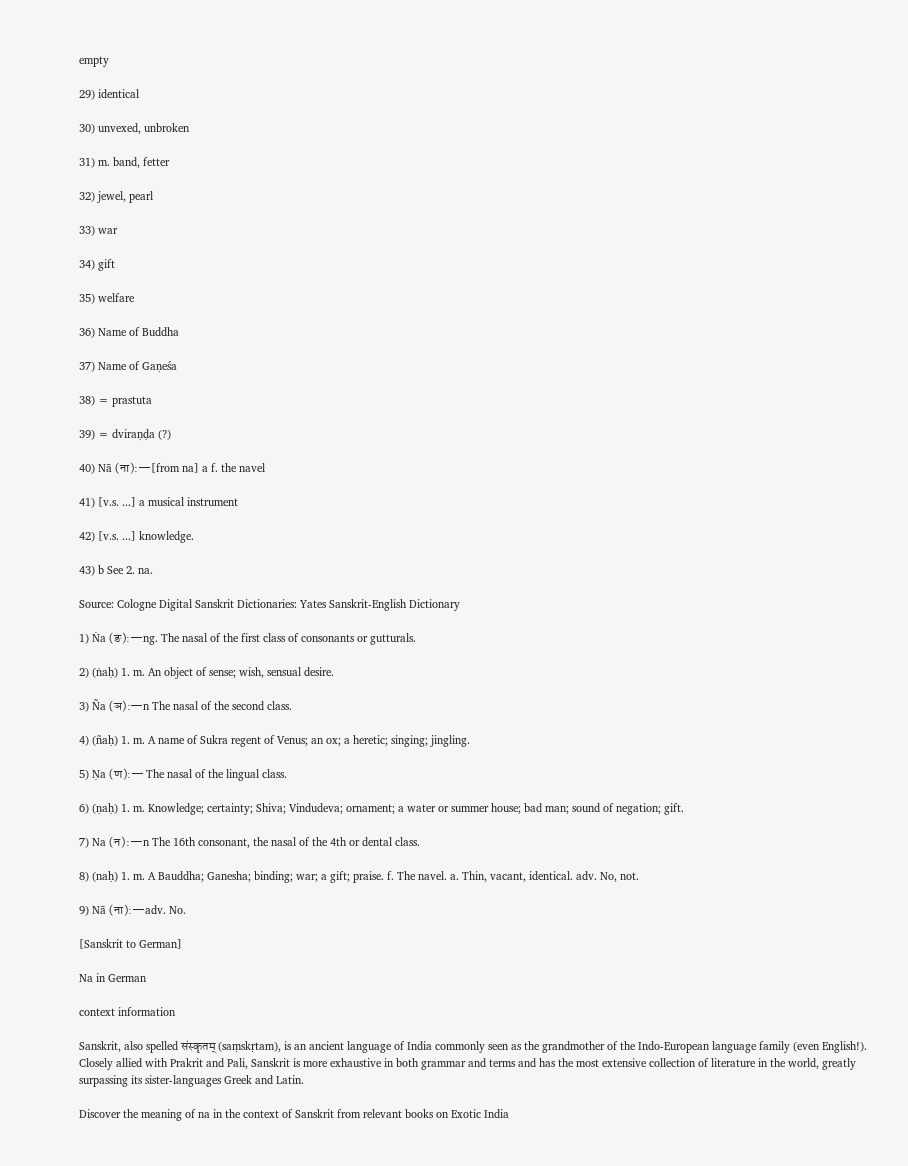empty

29) identical

30) unvexed, unbroken

31) m. band, fetter

32) jewel, pearl

33) war

34) gift

35) welfare

36) Name of Buddha

37) Name of Gaṇeśa

38) = prastuta

39) = dviraṇḍa (?)

40) Nā (ना):—[from na] a f. the navel

41) [v.s. ...] a musical instrument

42) [v.s. ...] knowledge.

43) b See 2. na.

Source: Cologne Digital Sanskrit Dictionaries: Yates Sanskrit-English Dictionary

1) Ṅa (ङ):—ng. The nasal of the first class of consonants or gutturals.

2) (ṅaḥ) 1. m. An object of sense; wish, sensual desire.

3) Ña (ञ):—n The nasal of the second class.

4) (ñaḥ) 1. m. A name of Sukra regent of Venus; an ox; a heretic; singing; jingling.

5) Ṇa (ण):— The nasal of the lingual class.

6) (ṇaḥ) 1. m. Knowledge; certainty; Shiva; Vindudeva; ornament; a water or summer house; bad man; sound of negation; gift.

7) Na (न):—n The 16th consonant, the nasal of the 4th or dental class.

8) (naḥ) 1. m. A Bauddha; Ganesha; binding; war; a gift; praise. f. The navel. a. Thin, vacant, identical. adv. No, not.

9) Nā (ना):—adv. No.

[Sanskrit to German]

Na in German

context information

Sanskrit, also spelled संस्कृतम् (saṃskṛtam), is an ancient language of India commonly seen as the grandmother of the Indo-European language family (even English!). Closely allied with Prakrit and Pali, Sanskrit is more exhaustive in both grammar and terms and has the most extensive collection of literature in the world, greatly surpassing its sister-languages Greek and Latin.

Discover the meaning of na in the context of Sanskrit from relevant books on Exotic India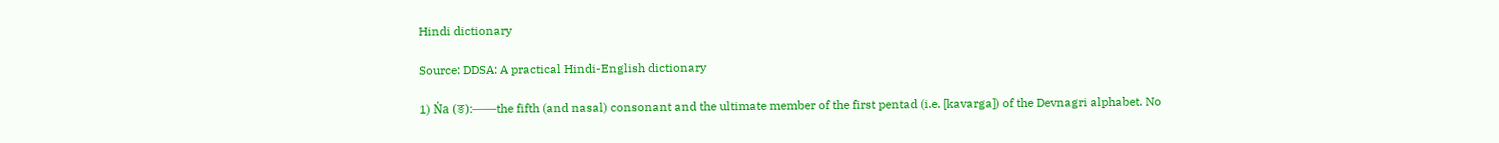Hindi dictionary

Source: DDSA: A practical Hindi-English dictionary

1) Ṅa (ङ):——the fifth (and nasal) consonant and the ultimate member of the first pentad (i.e. [kavarga]) of the Devnagri alphabet. No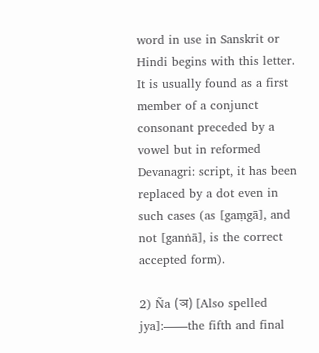word in use in Sanskrit or Hindi begins with this letter. It is usually found as a first member of a conjunct consonant preceded by a vowel but in reformed Devanagri: script, it has been replaced by a dot even in such cases (as [gaṃgā], and not [ganṅā], is the correct accepted form).

2) Ña (ञ) [Also spelled jya]:——the fifth and final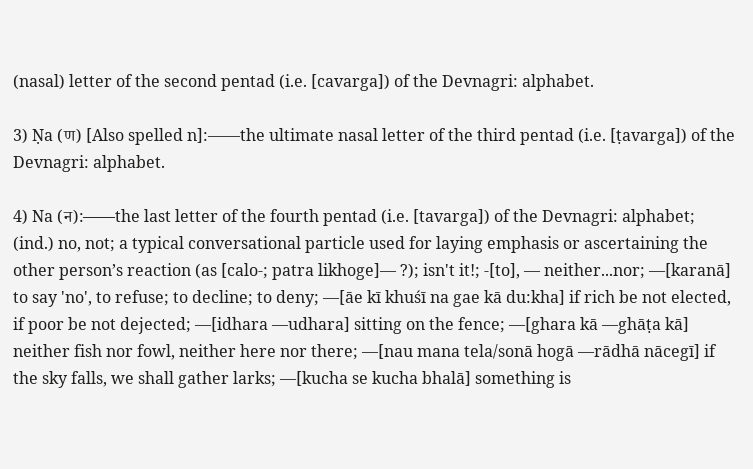(nasal) letter of the second pentad (i.e. [cavarga]) of the Devnagri: alphabet.

3) Ṇa (ण) [Also spelled n]:——the ultimate nasal letter of the third pentad (i.e. [ṭavarga]) of the Devnagri: alphabet.

4) Na (न):——the last letter of the fourth pentad (i.e. [tavarga]) of the Devnagri: alphabet; (ind.) no, not; a typical conversational particle used for laying emphasis or ascertaining the other person’s reaction (as [calo-; patra likhoge]— ?); isn't it!; -[to], — neither...nor; —[karanā] to say 'no', to refuse; to decline; to deny; —[āe kī khuśī na gae kā du:kha] if rich be not elected, if poor be not dejected; —[idhara —udhara] sitting on the fence; —[ghara kā —ghāṭa kā] neither fish nor fowl, neither here nor there; —[nau mana tela/sonā hogā —rādhā nācegī] if the sky falls, we shall gather larks; —[kucha se kucha bhalā] something is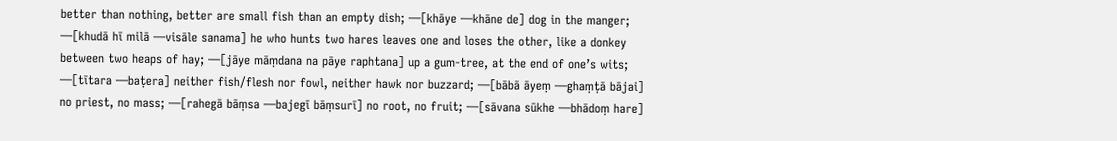better than nothing, better are small fish than an empty dish; —[khāye —khāne de] dog in the manger; —[khudā hī milā —visāle sanama] he who hunts two hares leaves one and loses the other, like a donkey between two heaps of hay; —[jāye māṃdana na pāye raphtana] up a gum-tree, at the end of one’s wits; —[tītara —baṭera] neither fish/flesh nor fowl, neither hawk nor buzzard; —[bābā āyeṃ —ghaṃṭā bājai] no priest, no mass; —[rahegā bāṃsa —bajegī bāṃsurī] no root, no fruit; —[sāvana sūkhe —bhādoṃ hare]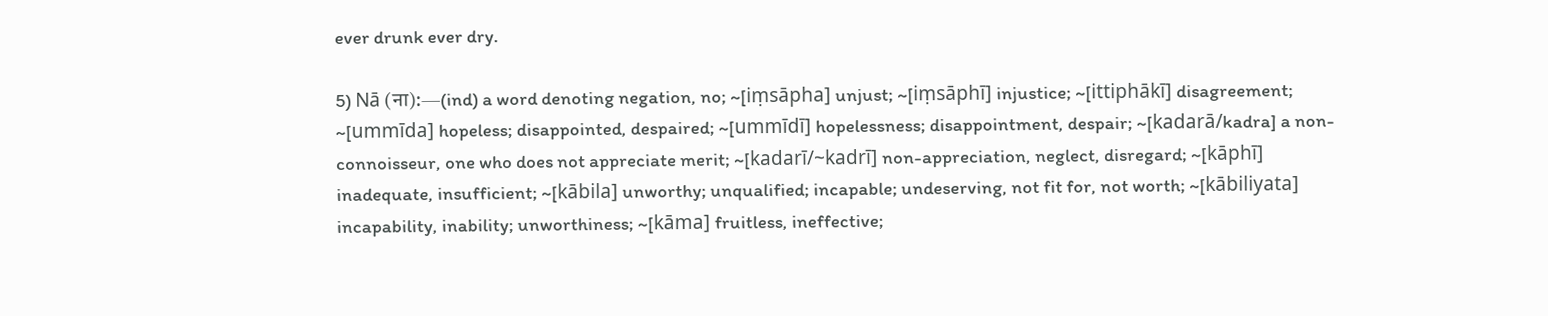ever drunk ever dry.

5) Nā (ना):—(ind) a word denoting negation, no; ~[iṃsāpha] unjust; ~[iṃsāphī] injustice; ~[ittiphākī] disagreement; ~[ummīda] hopeless; disappointed, despaired; ~[ummīdī] hopelessness; disappointment, despair; ~[kadarā/kadra] a non-connoisseur, one who does not appreciate merit; ~[kadarī/~kadrī] non-appreciation, neglect, disregard; ~[kāphī] inadequate, insufficient; ~[kābila] unworthy; unqualified; incapable; undeserving, not fit for, not worth; ~[kābiliyata] incapability, inability; unworthiness; ~[kāma] fruitless, ineffective;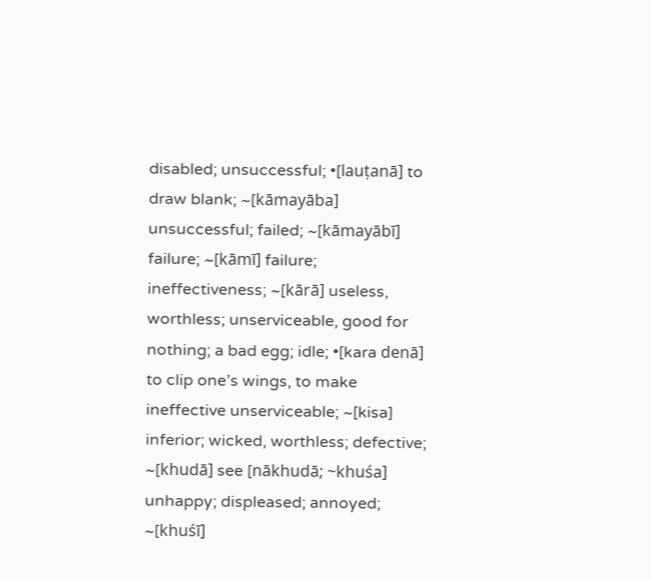disabled; unsuccessful; •[lauṭanā] to draw blank; ~[kāmayāba] unsuccessful; failed; ~[kāmayābī] failure; ~[kāmī] failure; ineffectiveness; ~[kārā] useless, worthless; unserviceable, good for nothing; a bad egg; idle; •[kara denā] to clip one’s wings, to make ineffective unserviceable; ~[kisa] inferior; wicked, worthless; defective; ~[khudā] see [nākhudā; ~khuśa] unhappy; displeased; annoyed; ~[khuśī]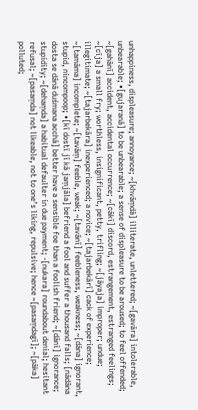unhappiness, displeasure; annoyance; ~[khvāṃdā] illiterate, unlettered; ~[gavāra] intolerable, unbearable; •[gujaranā] to be unbearable; a sense of displeasure to be aroused; to feel offended; ~[gahānī] accident, accidental occurrence; ~[cākī] discord, estrangement, estranged feelings; ~[cīja] a small fry; worthless, insignificant, petty, trifling; ~[jāyaja] improper; undue; illegitimate; ~[tajarbekāra] inexperienced; a novice; ~[tajarbekārī] cack of experience; ~[tamāma] incomplete; ~[tavāṃ] feeble, weak; ~[tavānī] feebleness, weakness; ~[dāna] ignorant, stupid, nincompoop; •[kī dostī jī kā jaṃjāla] befriend a fool and suffer a thousand falls; [nādāna dosta se dānā duśmana acchā] better have a sensible foe than a foolish friend; ~[dānī] ignorance; stupidity; ~[dehaṃda] a habitual defaulter in due payment; -[nukara] roundabout denial; hesitant refusal; ~[pasaṃda] not likeable, not to one’s liking, repulsive; hence ~[pasaṃdagī]; ~[pāka] polluted;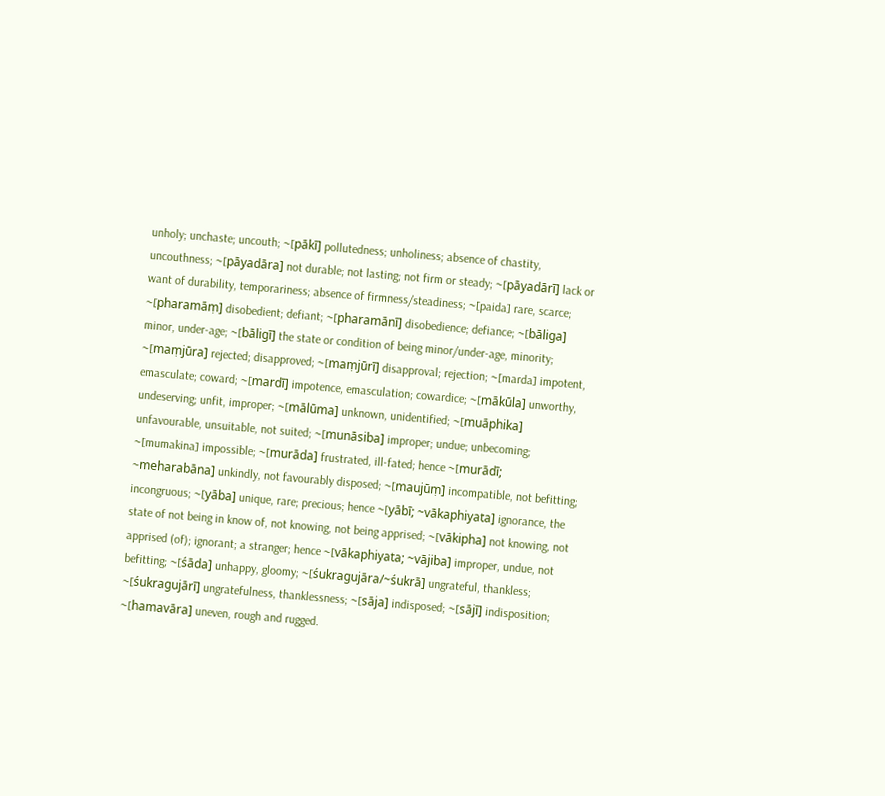unholy; unchaste; uncouth; ~[pākī] pollutedness; unholiness; absence of chastity, uncouthness; ~[pāyadāra] not durable; not lasting; not firm or steady; ~[pāyadārī] lack or want of durability, temporariness; absence of firmness/steadiness; ~[paida] rare, scarce; ~[pharamāṃ] disobedient; defiant; ~[pharamānī] disobedience; defiance; ~[bāliga] minor, under-age; ~[bāligī] the state or condition of being minor/under-age, minority; ~[maṃjūra] rejected; disapproved; ~[maṃjūrī] disapproval; rejection; ~[marda] impotent, emasculate; coward; ~[mardī] impotence, emasculation; cowardice; ~[mākūla] unworthy, undeserving; unfit, improper; ~[mālūma] unknown, unidentified; ~[muāphika] unfavourable, unsuitable, not suited; ~[munāsiba] improper; undue; unbecoming; ~[mumakina] impossible; ~[murāda] frustrated, ill-fated; hence ~[murādī; ~meharabāna] unkindly, not favourably disposed; ~[maujūṃ] incompatible, not befitting; incongruous; ~[yāba] unique, rare; precious; hence ~[yābī; ~vākaphiyata] ignorance, the state of not being in know of, not knowing, not being apprised; ~[vākipha] not knowing, not apprised (of); ignorant; a stranger; hence ~[vākaphiyata; ~vājiba] improper, undue, not befitting; ~[śāda] unhappy, gloomy; ~[śukragujāra/~śukrā] ungrateful, thankless; ~[śukragujārī] ungratefulness, thanklessness; ~[sāja] indisposed; ~[sājī] indisposition; ~[hamavāra] uneven, rough and rugged.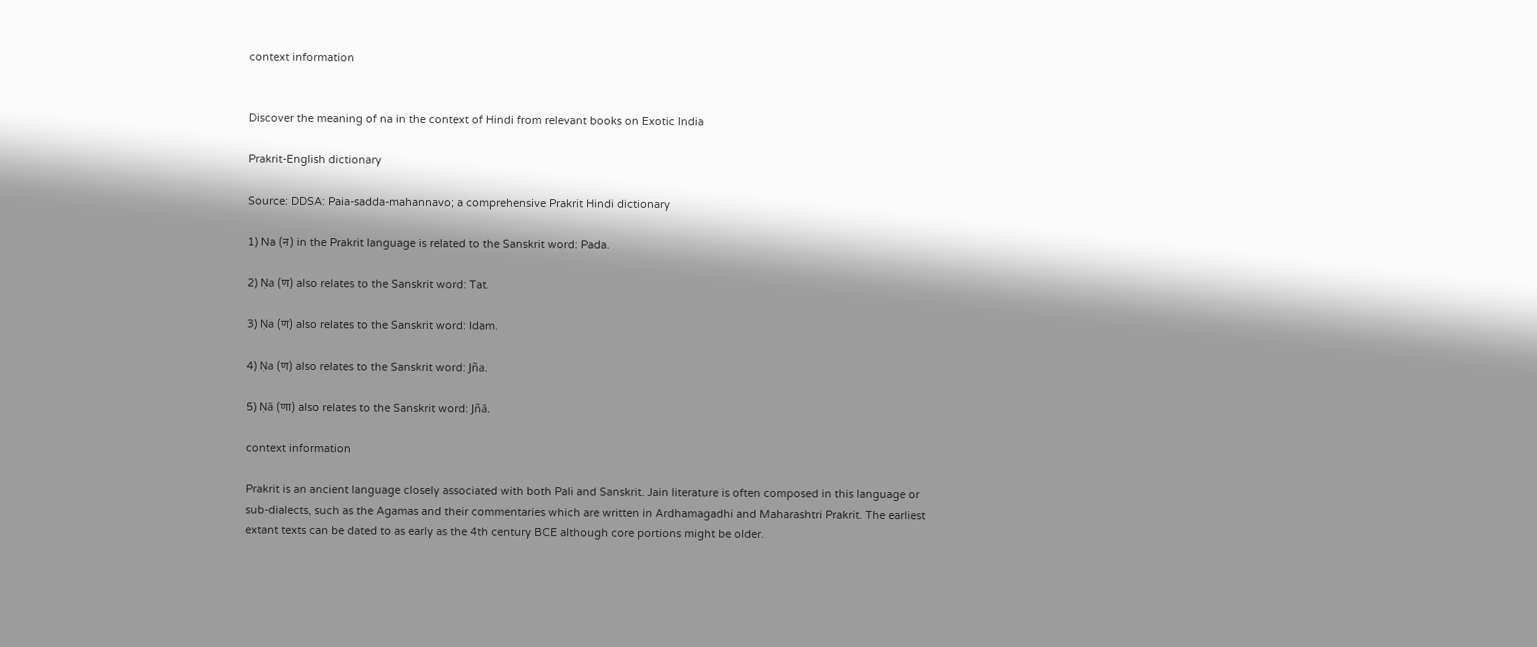context information


Discover the meaning of na in the context of Hindi from relevant books on Exotic India

Prakrit-English dictionary

Source: DDSA: Paia-sadda-mahannavo; a comprehensive Prakrit Hindi dictionary

1) Na (न) in the Prakrit language is related to the Sanskrit word: Pada.

2) Ṇa (ण) also relates to the Sanskrit word: Tat.

3) Ṇa (ण) also relates to the Sanskrit word: Idam.

4) Ṇa (ण) also relates to the Sanskrit word: Jña.

5) Ṇā (णा) also relates to the Sanskrit word: Jñā.

context information

Prakrit is an ancient language closely associated with both Pali and Sanskrit. Jain literature is often composed in this language or sub-dialects, such as the Agamas and their commentaries which are written in Ardhamagadhi and Maharashtri Prakrit. The earliest extant texts can be dated to as early as the 4th century BCE although core portions might be older.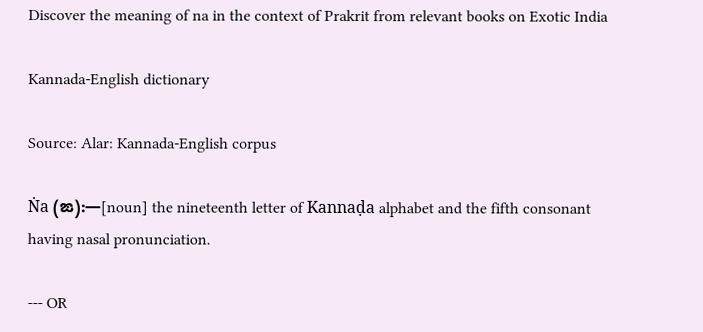Discover the meaning of na in the context of Prakrit from relevant books on Exotic India

Kannada-English dictionary

Source: Alar: Kannada-English corpus

Ṅa (ಙ):—[noun] the nineteenth letter of Kannaḍa alphabet and the fifth consonant having nasal pronunciation.

--- OR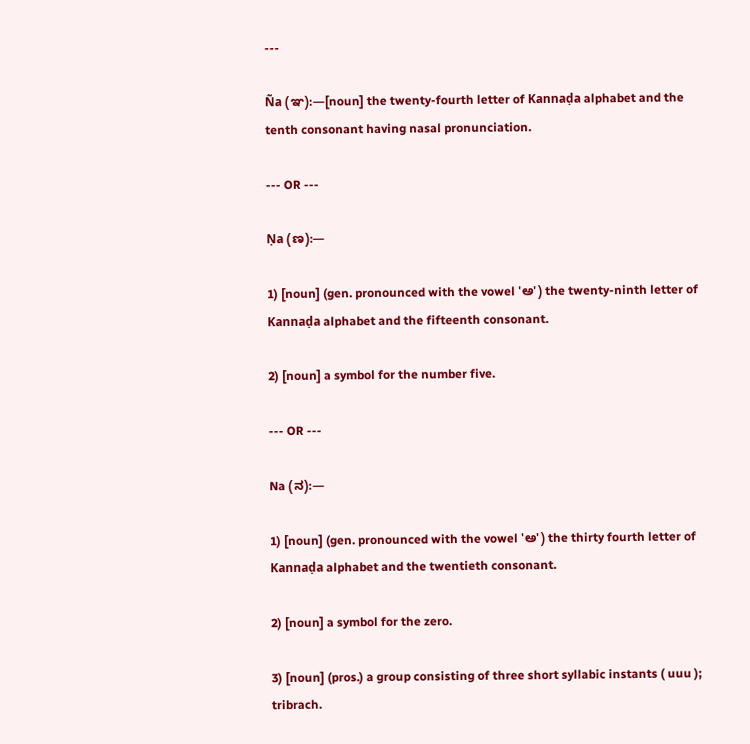---

Ña (ಞ):—[noun] the twenty-fourth letter of Kannaḍa alphabet and the tenth consonant having nasal pronunciation.

--- OR ---

Ṇa (ಣ):—

1) [noun] (gen. pronounced with the vowel 'ಅ') the twenty-ninth letter of Kannaḍa alphabet and the fifteenth consonant.

2) [noun] a symbol for the number five.

--- OR ---

Na (ನ):—

1) [noun] (gen. pronounced with the vowel 'ಅ') the thirty fourth letter of Kannaḍa alphabet and the twentieth consonant.

2) [noun] a symbol for the zero.

3) [noun] (pros.) a group consisting of three short syllabic instants ( uuu ); tribrach.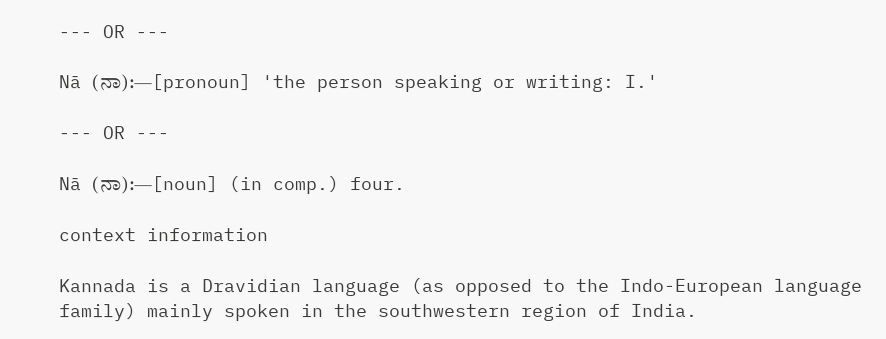--- OR ---

Nā (ನಾ):—[pronoun] 'the person speaking or writing: I.'

--- OR ---

Nā (ನಾ):—[noun] (in comp.) four.

context information

Kannada is a Dravidian language (as opposed to the Indo-European language family) mainly spoken in the southwestern region of India.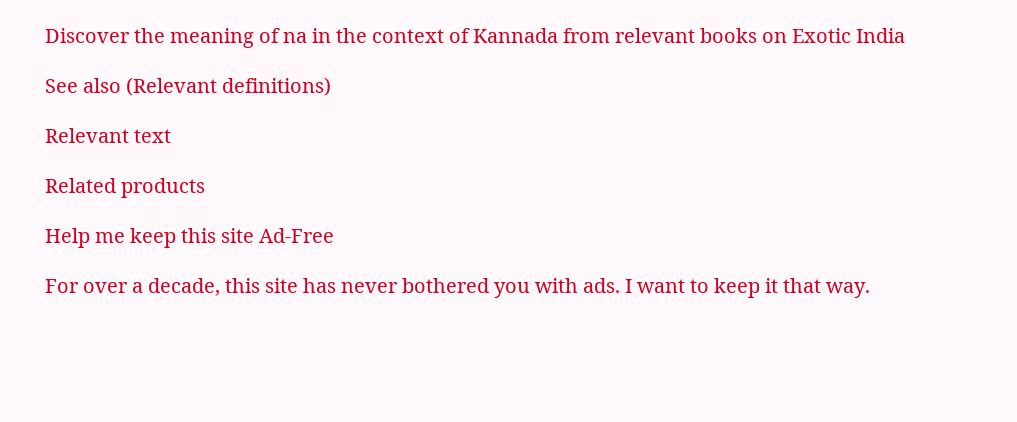Discover the meaning of na in the context of Kannada from relevant books on Exotic India

See also (Relevant definitions)

Relevant text

Related products

Help me keep this site Ad-Free

For over a decade, this site has never bothered you with ads. I want to keep it that way.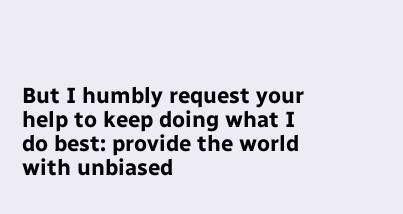But I humbly request your help to keep doing what I do best: provide the world with unbiased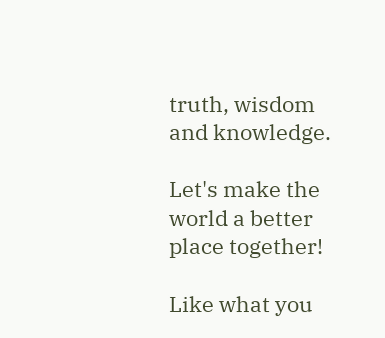truth, wisdom and knowledge.

Let's make the world a better place together!

Like what you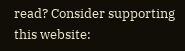read? Consider supporting this website: